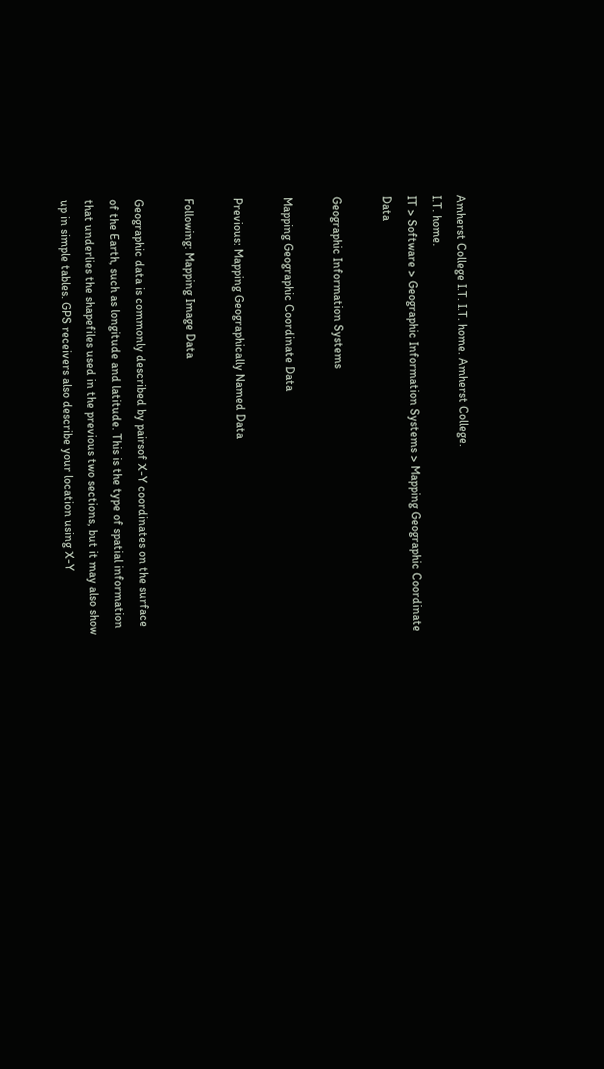Amherst College I.T. I.T. home. Amherst College.
I.T. home.
IT > Software > Geographic Information Systems > Mapping Geographic Coordinate Data

Geographic Information Systems

Mapping Geographic Coordinate Data

Previous: Mapping Geographically Named Data

Following: Mapping Image Data

Geographic data is commonly described by pairsof X-Y coordinates on the surface of the Earth, such as longitude and latitude. This is the type of spatial information that underlies the shapefiles used in the previous two sections, but it may also show up in simple tables. GPS receivers also describe your location using X-Y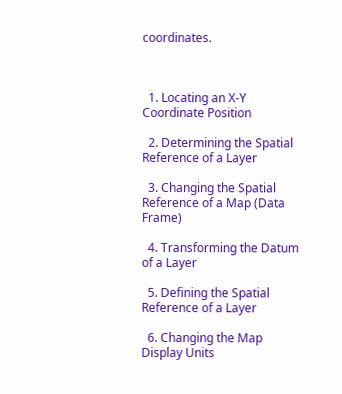coordinates.



  1. Locating an X-Y Coordinate Position

  2. Determining the Spatial Reference of a Layer

  3. Changing the Spatial Reference of a Map (Data Frame)

  4. Transforming the Datum of a Layer

  5. Defining the Spatial Reference of a Layer

  6. Changing the Map Display Units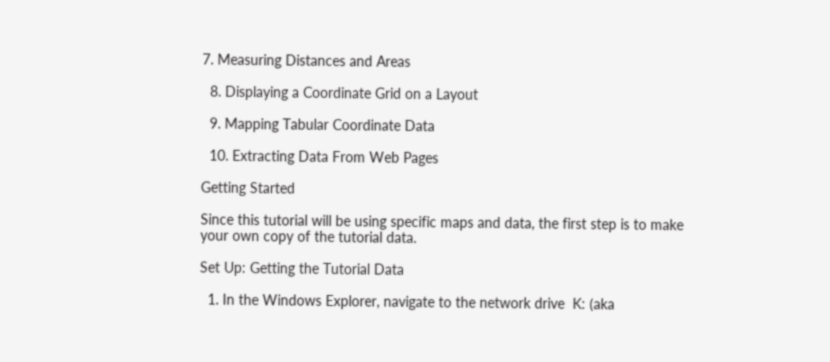7. Measuring Distances and Areas

  8. Displaying a Coordinate Grid on a Layout

  9. Mapping Tabular Coordinate Data

  10. Extracting Data From Web Pages

Getting Started

Since this tutorial will be using specific maps and data, the first step is to make your own copy of the tutorial data.

Set Up: Getting the Tutorial Data

  1. In the Windows Explorer, navigate to the network drive  K: (aka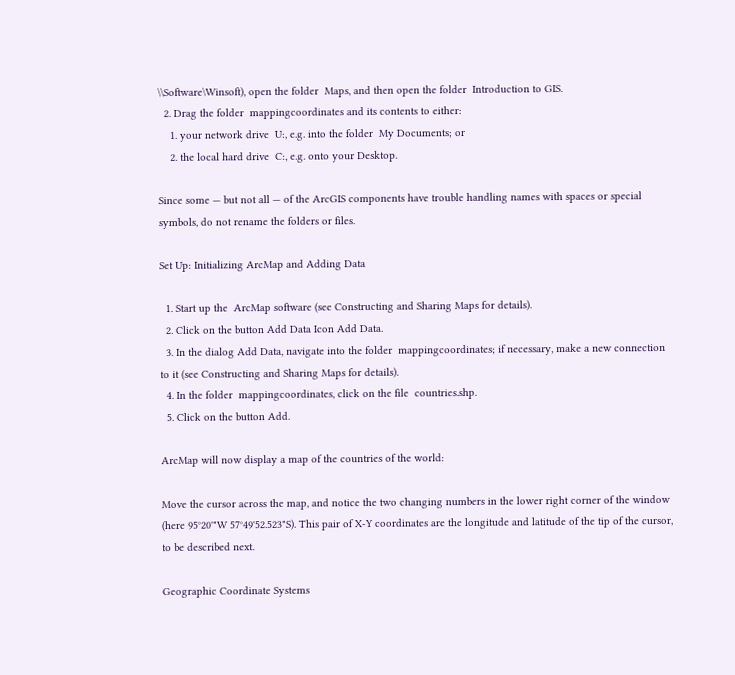\\Software\Winsoft), open the folder  Maps, and then open the folder  Introduction to GIS.
  2. Drag the folder  mappingcoordinates and its contents to either:
    1. your network drive  U:, e.g. into the folder  My Documents; or
    2. the local hard drive  C:, e.g. onto your Desktop.

Since some — but not all — of the ArcGIS components have trouble handling names with spaces or special symbols, do not rename the folders or files.

Set Up: Initializing ArcMap and Adding Data

  1. Start up the  ArcMap software (see Constructing and Sharing Maps for details).
  2. Click on the button Add Data Icon Add Data.
  3. In the dialog Add Data, navigate into the folder  mappingcoordinates; if necessary, make a new connection to it (see Constructing and Sharing Maps for details).
  4. In the folder  mappingcoordinates, click on the file  countries.shp.
  5. Click on the button Add.

ArcMap will now display a map of the countries of the world:

Move the cursor across the map, and notice the two changing numbers in the lower right corner of the window (here 95°20'"W 57°49'52.523"S). This pair of X-Y coordinates are the longitude and latitude of the tip of the cursor, to be described next.

Geographic Coordinate Systems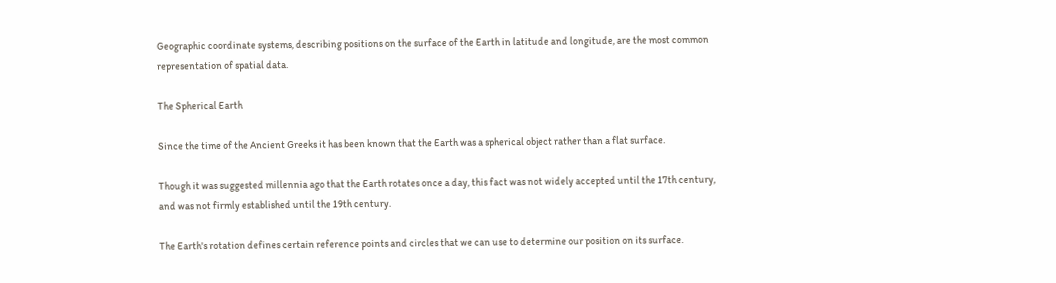Geographic coordinate systems, describing positions on the surface of the Earth in latitude and longitude, are the most common representation of spatial data.

The Spherical Earth

Since the time of the Ancient Greeks it has been known that the Earth was a spherical object rather than a flat surface.

Though it was suggested millennia ago that the Earth rotates once a day, this fact was not widely accepted until the 17th century, and was not firmly established until the 19th century.

The Earth's rotation defines certain reference points and circles that we can use to determine our position on its surface.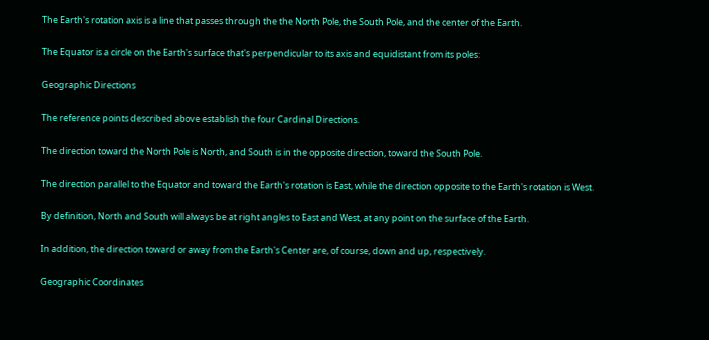The Earth's rotation axis is a line that passes through the the North Pole, the South Pole, and the center of the Earth.

The Equator is a circle on the Earth's surface that's perpendicular to its axis and equidistant from its poles:

Geographic Directions

The reference points described above establish the four Cardinal Directions.

The direction toward the North Pole is North, and South is in the opposite direction, toward the South Pole.

The direction parallel to the Equator and toward the Earth's rotation is East, while the direction opposite to the Earth's rotation is West.

By definition, North and South will always be at right angles to East and West, at any point on the surface of the Earth.

In addition, the direction toward or away from the Earth's Center are, of course, down and up, respectively.

Geographic Coordinates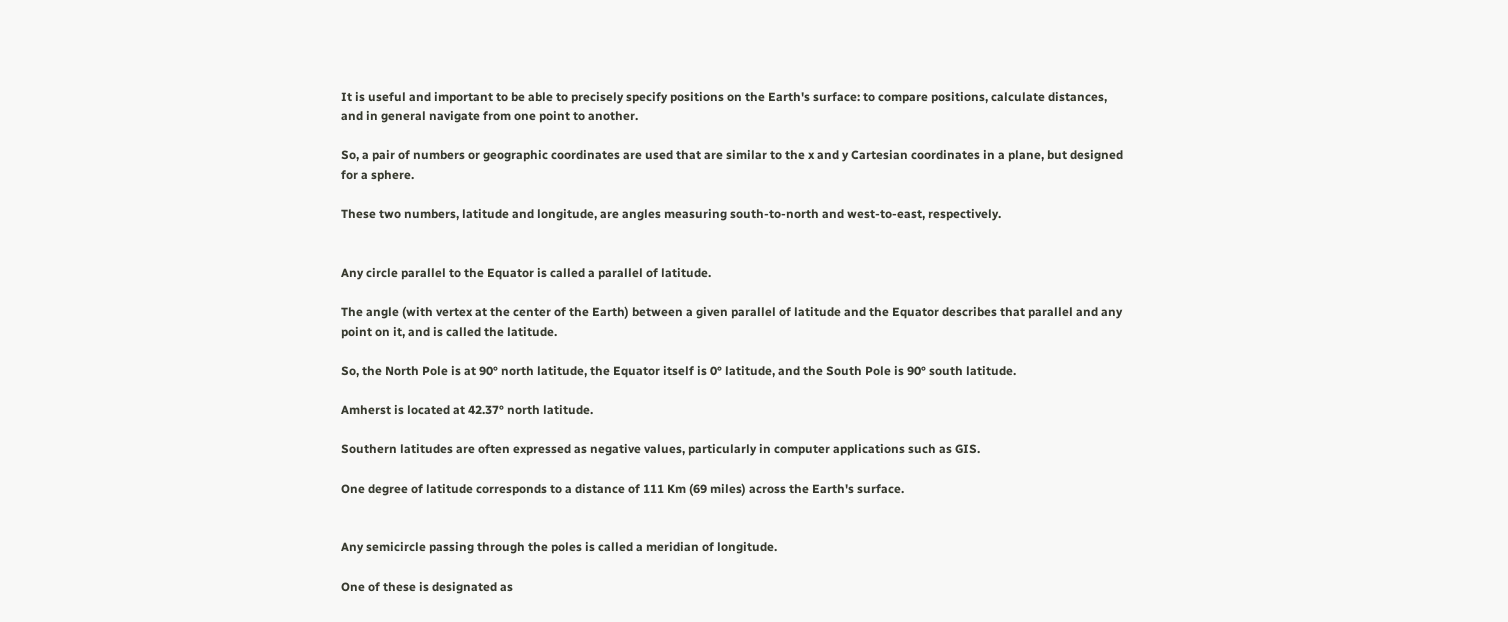It is useful and important to be able to precisely specify positions on the Earth's surface: to compare positions, calculate distances, and in general navigate from one point to another.

So, a pair of numbers or geographic coordinates are used that are similar to the x and y Cartesian coordinates in a plane, but designed for a sphere.

These two numbers, latitude and longitude, are angles measuring south-to-north and west-to-east, respectively.


Any circle parallel to the Equator is called a parallel of latitude.

The angle (with vertex at the center of the Earth) between a given parallel of latitude and the Equator describes that parallel and any point on it, and is called the latitude.

So, the North Pole is at 90° north latitude, the Equator itself is 0° latitude, and the South Pole is 90° south latitude.

Amherst is located at 42.37° north latitude.

Southern latitudes are often expressed as negative values, particularly in computer applications such as GIS.

One degree of latitude corresponds to a distance of 111 Km (69 miles) across the Earth's surface.


Any semicircle passing through the poles is called a meridian of longitude.

One of these is designated as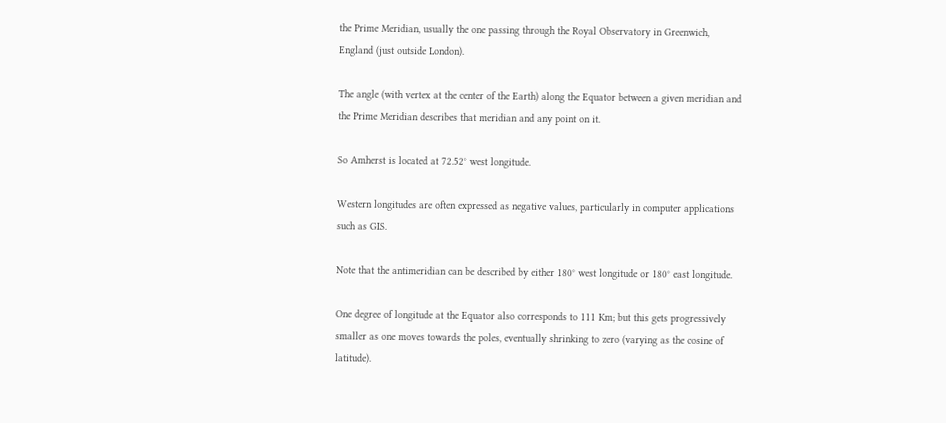the Prime Meridian, usually the one passing through the Royal Observatory in Greenwich, England (just outside London).

The angle (with vertex at the center of the Earth) along the Equator between a given meridian and the Prime Meridian describes that meridian and any point on it.

So Amherst is located at 72.52° west longitude.

Western longitudes are often expressed as negative values, particularly in computer applications such as GIS.

Note that the antimeridian can be described by either 180° west longitude or 180° east longitude.

One degree of longitude at the Equator also corresponds to 111 Km; but this gets progressively smaller as one moves towards the poles, eventually shrinking to zero (varying as the cosine of latitude).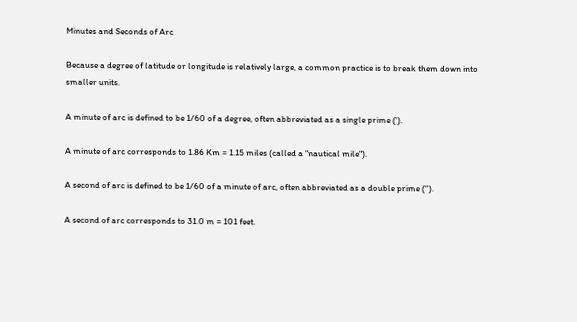Minutes and Seconds of Arc

Because a degree of latitude or longitude is relatively large, a common practice is to break them down into smaller units.

A minute of arc is defined to be 1/60 of a degree, often abbreviated as a single prime (').

A minute of arc corresponds to 1.86 Km = 1.15 miles (called a "nautical mile").

A second of arc is defined to be 1/60 of a minute of arc, often abbreviated as a double prime ('').

A second of arc corresponds to 31.0 m = 101 feet.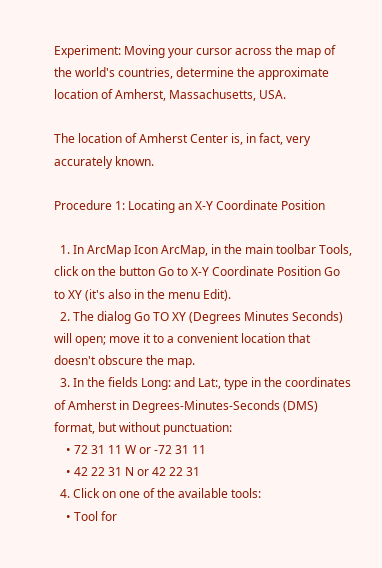Experiment: Moving your cursor across the map of the world's countries, determine the approximate location of Amherst, Massachusetts, USA.

The location of Amherst Center is, in fact, very accurately known.

Procedure 1: Locating an X-Y Coordinate Position

  1. In ArcMap Icon ArcMap, in the main toolbar Tools, click on the button Go to X-Y Coordinate Position Go to XY (it's also in the menu Edit).
  2. The dialog Go TO XY (Degrees Minutes Seconds) will open; move it to a convenient location that doesn't obscure the map.
  3. In the fields Long: and Lat:, type in the coordinates of Amherst in Degrees-Minutes-Seconds (DMS) format, but without punctuation:
    • 72 31 11 W or -72 31 11
    • 42 22 31 N or 42 22 31
  4. Click on one of the available tools:
    • Tool for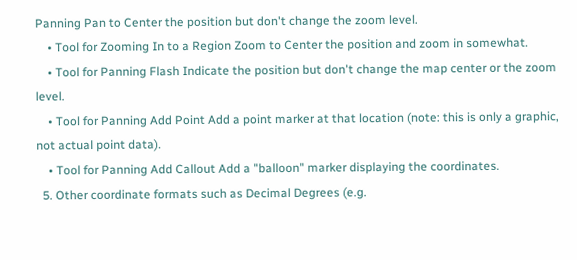Panning Pan to Center the position but don't change the zoom level.
    • Tool for Zooming In to a Region Zoom to Center the position and zoom in somewhat.
    • Tool for Panning Flash Indicate the position but don't change the map center or the zoom level.
    • Tool for Panning Add Point Add a point marker at that location (note: this is only a graphic, not actual point data).
    • Tool for Panning Add Callout Add a "balloon" marker displaying the coordinates.
  5. Other coordinate formats such as Decimal Degrees (e.g.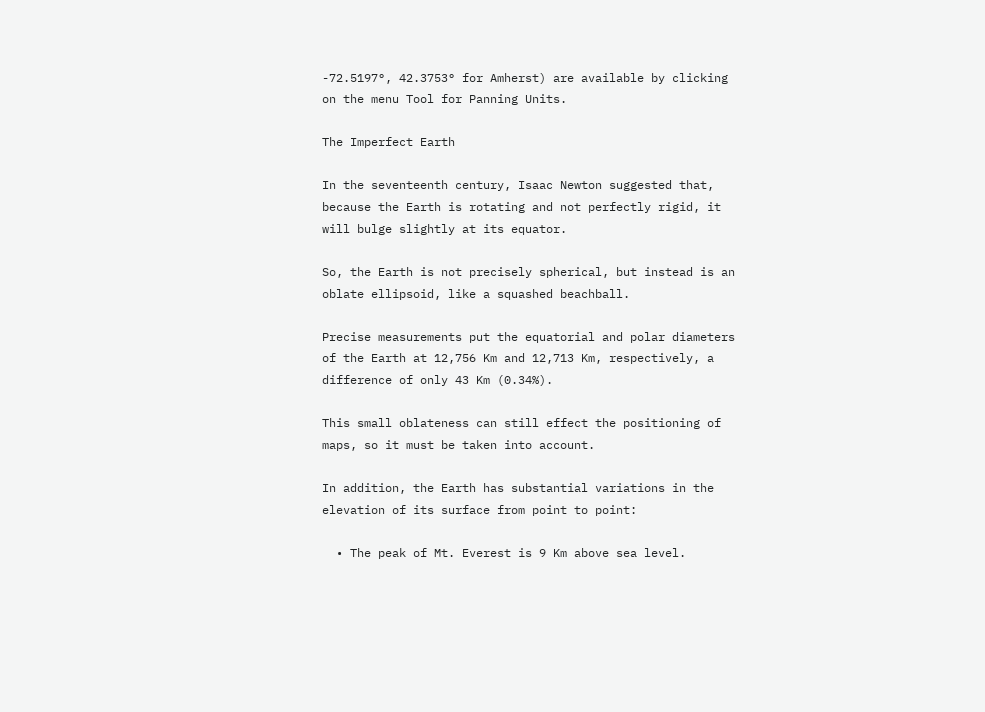-72.5197°, 42.3753° for Amherst) are available by clicking on the menu Tool for Panning Units.

The Imperfect Earth

In the seventeenth century, Isaac Newton suggested that, because the Earth is rotating and not perfectly rigid, it will bulge slightly at its equator.

So, the Earth is not precisely spherical, but instead is an oblate ellipsoid, like a squashed beachball.

Precise measurements put the equatorial and polar diameters of the Earth at 12,756 Km and 12,713 Km, respectively, a difference of only 43 Km (0.34%).

This small oblateness can still effect the positioning of maps, so it must be taken into account.

In addition, the Earth has substantial variations in the elevation of its surface from point to point:

  • The peak of Mt. Everest is 9 Km above sea level.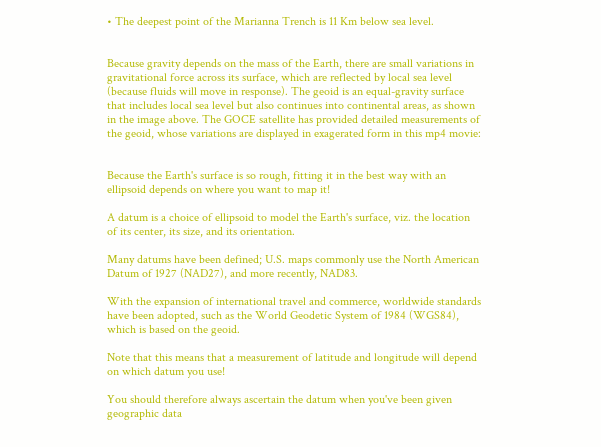• The deepest point of the Marianna Trench is 11 Km below sea level.


Because gravity depends on the mass of the Earth, there are small variations in gravitational force across its surface, which are reflected by local sea level (because fluids will move in response). The geoid is an equal-gravity surface that includes local sea level but also continues into continental areas, as shown in the image above. The GOCE satellite has provided detailed measurements of the geoid, whose variations are displayed in exagerated form in this mp4 movie:


Because the Earth's surface is so rough, fitting it in the best way with an ellipsoid depends on where you want to map it!

A datum is a choice of ellipsoid to model the Earth's surface, viz. the location of its center, its size, and its orientation.

Many datums have been defined; U.S. maps commonly use the North American Datum of 1927 (NAD27), and more recently, NAD83.

With the expansion of international travel and commerce, worldwide standards have been adopted, such as the World Geodetic System of 1984 (WGS84), which is based on the geoid.

Note that this means that a measurement of latitude and longitude will depend on which datum you use!

You should therefore always ascertain the datum when you've been given geographic data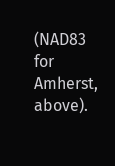(NAD83 for Amherst, above).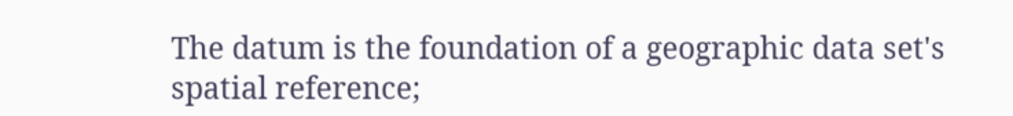The datum is the foundation of a geographic data set's spatial reference;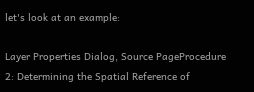let's look at an example:

Layer Properties Dialog, Source PageProcedure 2: Determining the Spatial Reference of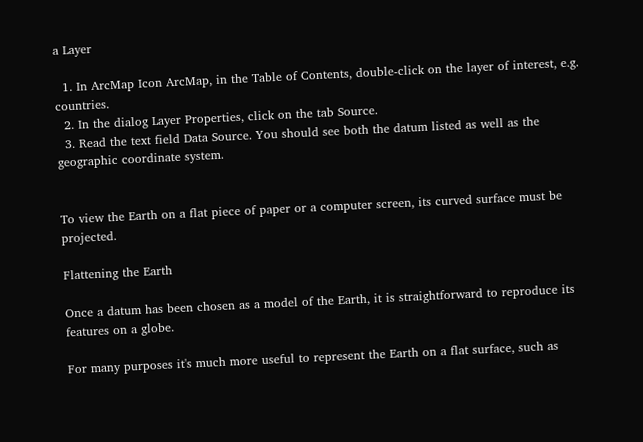a Layer

  1. In ArcMap Icon ArcMap, in the Table of Contents, double-click on the layer of interest, e.g.  countries.
  2. In the dialog Layer Properties, click on the tab Source.
  3. Read the text field Data Source. You should see both the datum listed as well as the geographic coordinate system.


To view the Earth on a flat piece of paper or a computer screen, its curved surface must be projected.

Flattening the Earth

Once a datum has been chosen as a model of the Earth, it is straightforward to reproduce its features on a globe.

For many purposes it's much more useful to represent the Earth on a flat surface, such as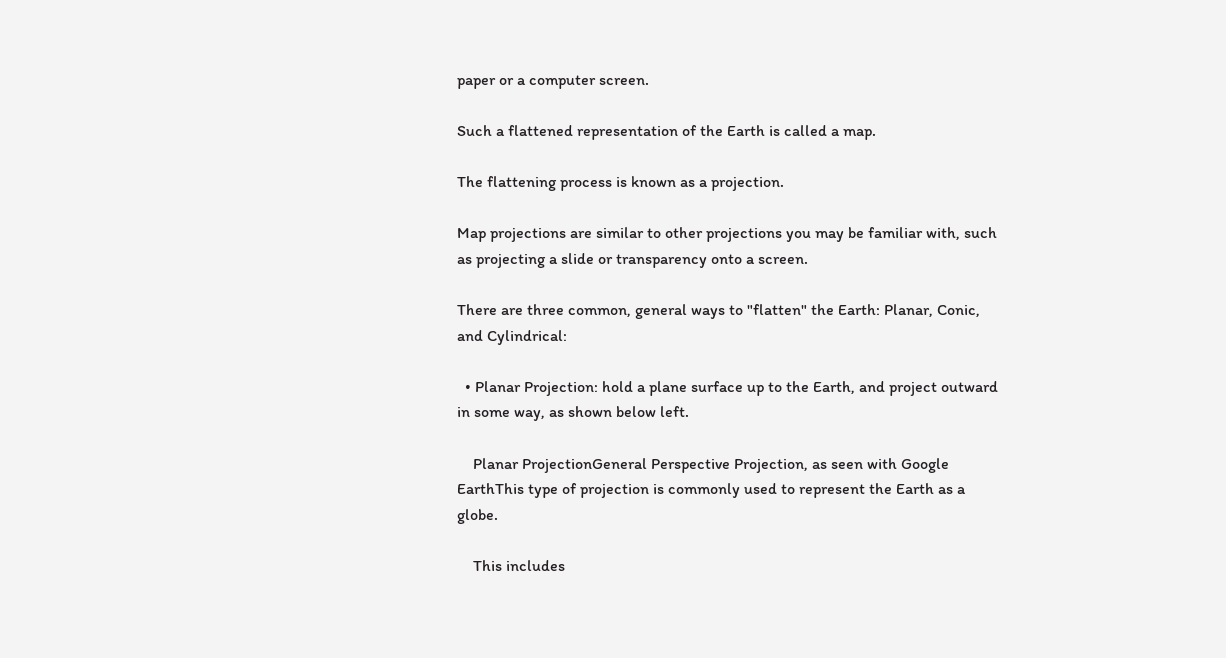paper or a computer screen.

Such a flattened representation of the Earth is called a map.

The flattening process is known as a projection.

Map projections are similar to other projections you may be familiar with, such as projecting a slide or transparency onto a screen.

There are three common, general ways to "flatten" the Earth: Planar, Conic, and Cylindrical:

  • Planar Projection: hold a plane surface up to the Earth, and project outward in some way, as shown below left.

    Planar ProjectionGeneral Perspective Projection, as seen with Google EarthThis type of projection is commonly used to represent the Earth as a globe.

    This includes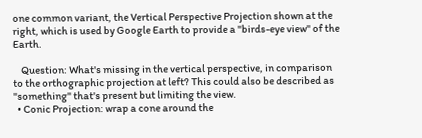one common variant, the Vertical Perspective Projection shown at the right, which is used by Google Earth to provide a "birds-eye view" of the Earth.

    Question: What's missing in the vertical perspective, in comparison to the orthographic projection at left? This could also be described as "something" that's present but limiting the view.
  • Conic Projection: wrap a cone around the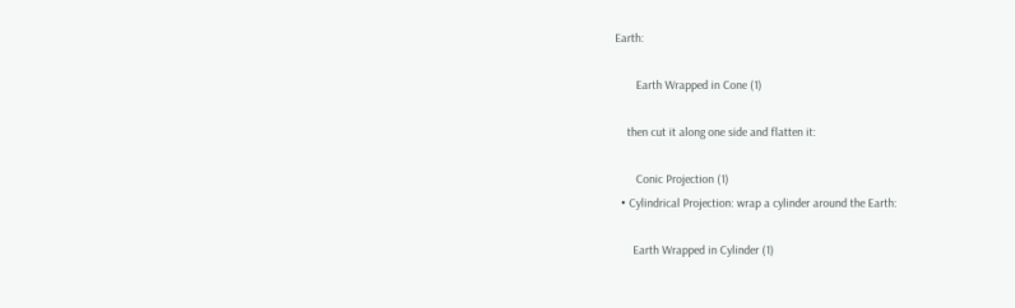Earth:

       Earth Wrapped in Cone (1)

    then cut it along one side and flatten it:

       Conic Projection (1)
  • Cylindrical Projection: wrap a cylinder around the Earth:

      Earth Wrapped in Cylinder (1)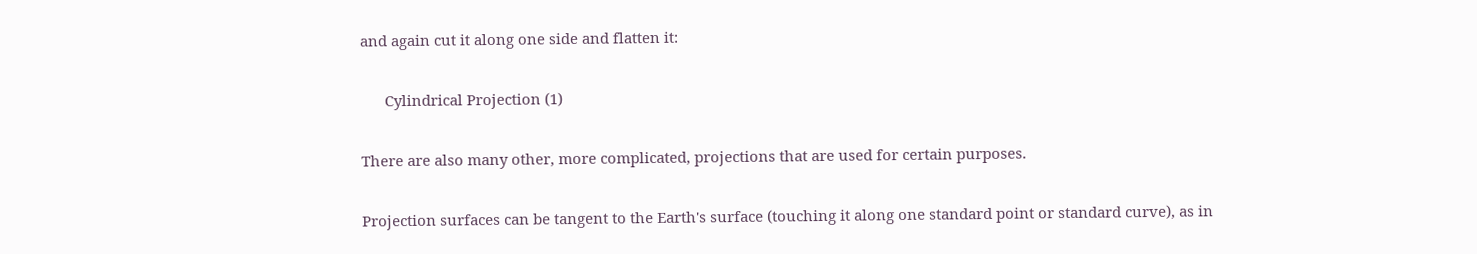and again cut it along one side and flatten it:

      Cylindrical Projection (1)

There are also many other, more complicated, projections that are used for certain purposes.

Projection surfaces can be tangent to the Earth's surface (touching it along one standard point or standard curve), as in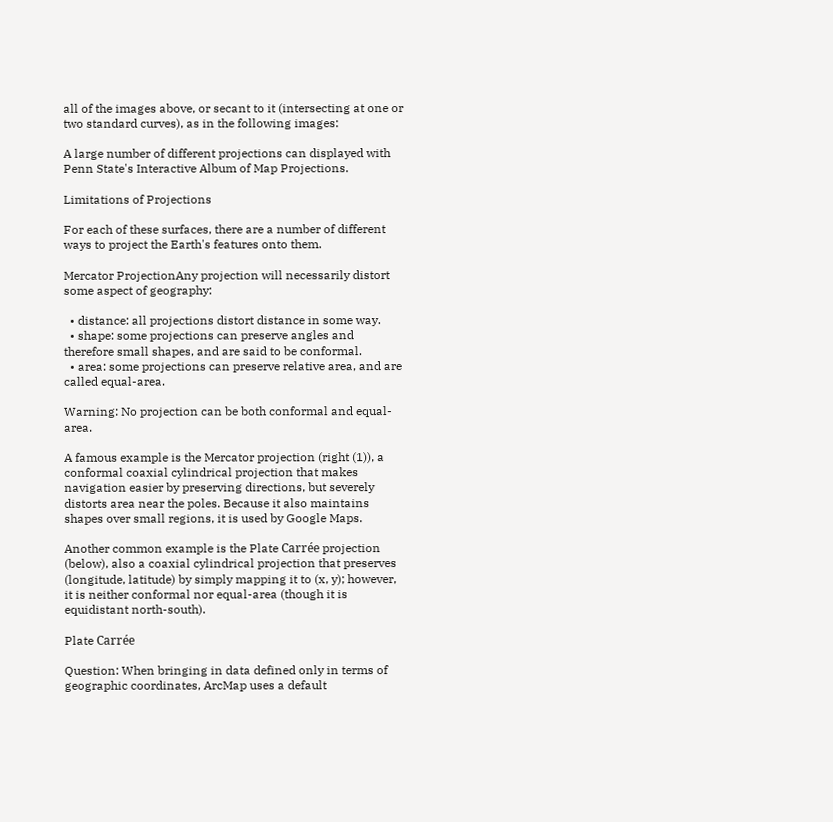all of the images above, or secant to it (intersecting at one or two standard curves), as in the following images:

A large number of different projections can displayed with Penn State's Interactive Album of Map Projections.

Limitations of Projections

For each of these surfaces, there are a number of different ways to project the Earth's features onto them.

Mercator ProjectionAny projection will necessarily distort some aspect of geography:

  • distance: all projections distort distance in some way.
  • shape: some projections can preserve angles and therefore small shapes, and are said to be conformal.
  • area: some projections can preserve relative area, and are called equal-area.

Warning: No projection can be both conformal and equal-area.

A famous example is the Mercator projection (right (1)), a conformal coaxial cylindrical projection that makes navigation easier by preserving directions, but severely distorts area near the poles. Because it also maintains shapes over small regions, it is used by Google Maps.

Another common example is the Plate Carrée projection (below), also a coaxial cylindrical projection that preserves (longitude, latitude) by simply mapping it to (x, y); however, it is neither conformal nor equal-area (though it is equidistant north-south).

Plate Carrée

Question: When bringing in data defined only in terms of geographic coordinates, ArcMap uses a default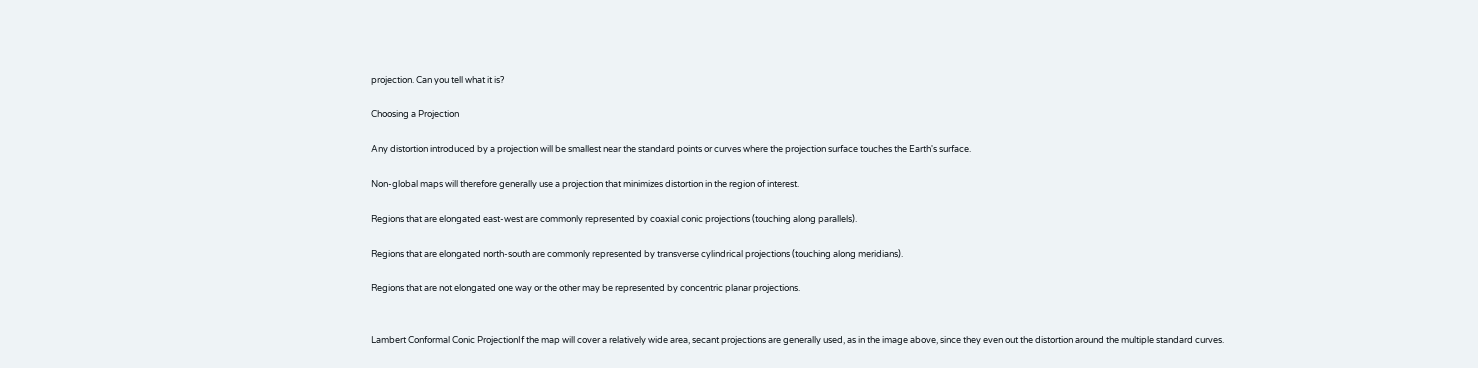projection. Can you tell what it is?

Choosing a Projection

Any distortion introduced by a projection will be smallest near the standard points or curves where the projection surface touches the Earth's surface.

Non-global maps will therefore generally use a projection that minimizes distortion in the region of interest.

Regions that are elongated east-west are commonly represented by coaxial conic projections (touching along parallels).

Regions that are elongated north-south are commonly represented by transverse cylindrical projections (touching along meridians).

Regions that are not elongated one way or the other may be represented by concentric planar projections.


Lambert Conformal Conic ProjectionIf the map will cover a relatively wide area, secant projections are generally used, as in the image above, since they even out the distortion around the multiple standard curves.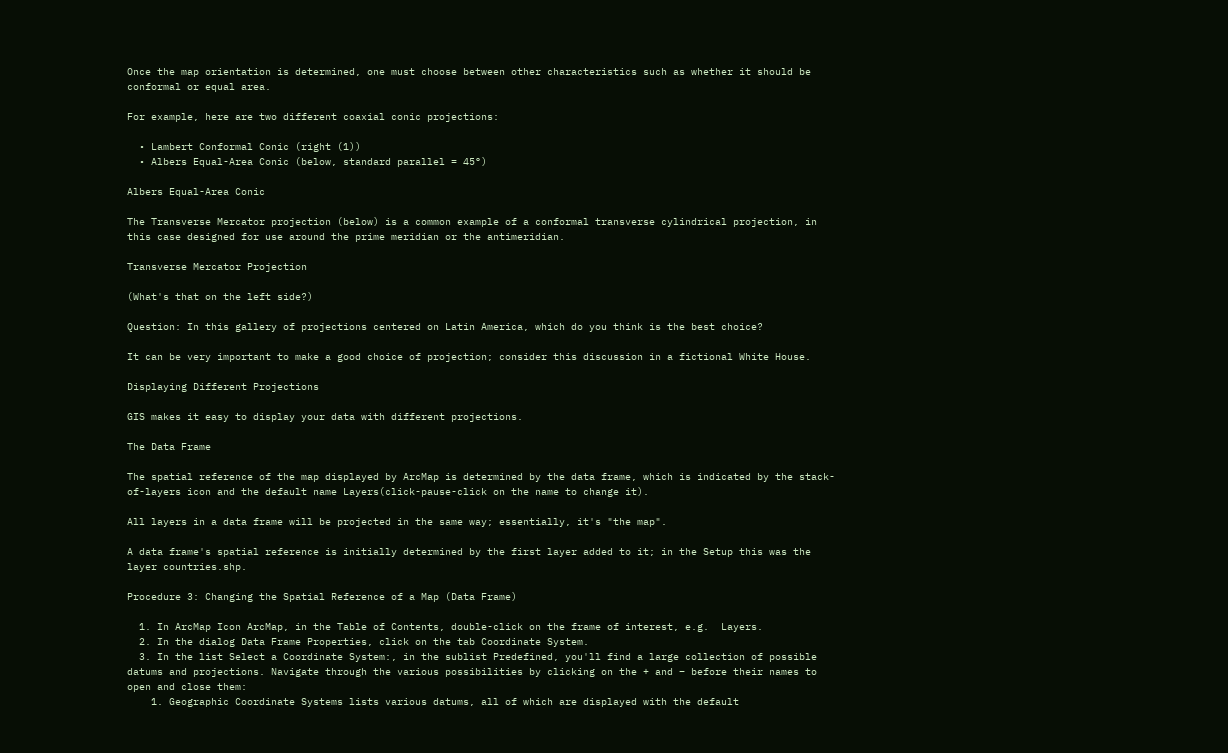Once the map orientation is determined, one must choose between other characteristics such as whether it should be conformal or equal area.

For example, here are two different coaxial conic projections:

  • Lambert Conformal Conic (right (1))
  • Albers Equal-Area Conic (below, standard parallel = 45°)

Albers Equal-Area Conic

The Transverse Mercator projection (below) is a common example of a conformal transverse cylindrical projection, in this case designed for use around the prime meridian or the antimeridian.

Transverse Mercator Projection

(What's that on the left side?)

Question: In this gallery of projections centered on Latin America, which do you think is the best choice?

It can be very important to make a good choice of projection; consider this discussion in a fictional White House.

Displaying Different Projections

GIS makes it easy to display your data with different projections.

The Data Frame

The spatial reference of the map displayed by ArcMap is determined by the data frame, which is indicated by the stack-of-layers icon and the default name Layers(click-pause-click on the name to change it).

All layers in a data frame will be projected in the same way; essentially, it's "the map".

A data frame's spatial reference is initially determined by the first layer added to it; in the Setup this was the layer countries.shp.

Procedure 3: Changing the Spatial Reference of a Map (Data Frame)

  1. In ArcMap Icon ArcMap, in the Table of Contents, double-click on the frame of interest, e.g.  Layers.
  2. In the dialog Data Frame Properties, click on the tab Coordinate System.
  3. In the list Select a Coordinate System:, in the sublist Predefined, you'll find a large collection of possible datums and projections. Navigate through the various possibilities by clicking on the + and – before their names to open and close them:
    1. Geographic Coordinate Systems lists various datums, all of which are displayed with the default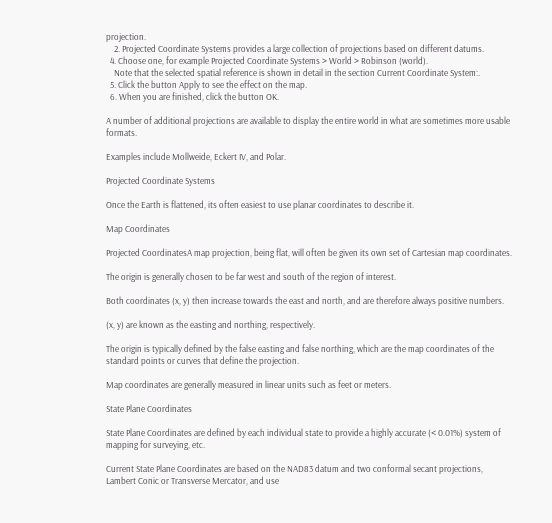projection.
    2. Projected Coordinate Systems provides a large collection of projections based on different datums.
  4. Choose one, for example Projected Coordinate Systems > World > Robinson (world).
    Note that the selected spatial reference is shown in detail in the section Current Coordinate System:.
  5. Click the button Apply to see the effect on the map.
  6. When you are finished, click the button OK.

A number of additional projections are available to display the entire world in what are sometimes more usable formats.

Examples include Mollweide, Eckert IV, and Polar.

Projected Coordinate Systems

Once the Earth is flattened, its often easiest to use planar coordinates to describe it.

Map Coordinates

Projected CoordinatesA map projection, being flat, will often be given its own set of Cartesian map coordinates.

The origin is generally chosen to be far west and south of the region of interest.

Both coordinates (x, y) then increase towards the east and north, and are therefore always positive numbers.

(x, y) are known as the easting and northing, respectively.

The origin is typically defined by the false easting and false northing, which are the map coordinates of the standard points or curves that define the projection.

Map coordinates are generally measured in linear units such as feet or meters.

State Plane Coordinates

State Plane Coordinates are defined by each individual state to provide a highly accurate (< 0.01%) system of mapping for surveying, etc.

Current State Plane Coordinates are based on the NAD83 datum and two conformal secant projections, Lambert Conic or Transverse Mercator, and use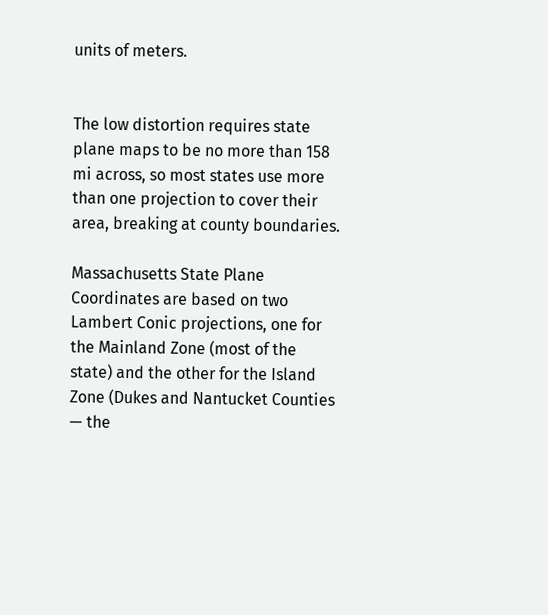units of meters.


The low distortion requires state plane maps to be no more than 158 mi across, so most states use more than one projection to cover their area, breaking at county boundaries.

Massachusetts State Plane Coordinates are based on two Lambert Conic projections, one for the Mainland Zone (most of the state) and the other for the Island Zone (Dukes and Nantucket Counties — the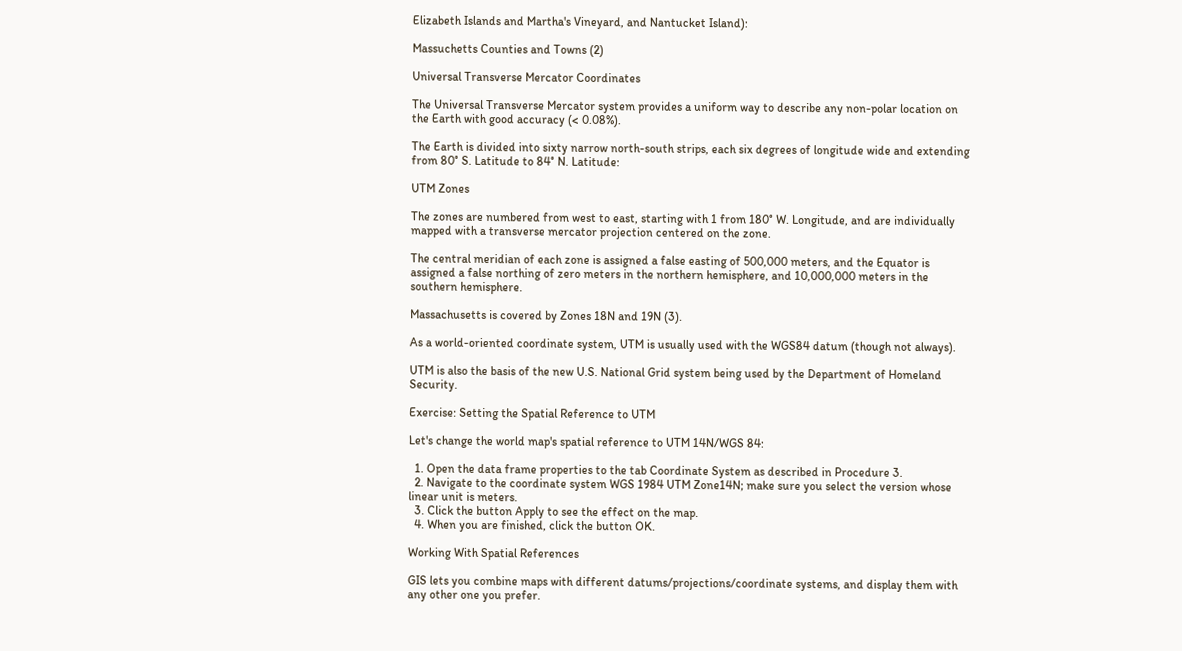Elizabeth Islands and Martha's Vineyard, and Nantucket Island):

Massuchetts Counties and Towns (2)

Universal Transverse Mercator Coordinates

The Universal Transverse Mercator system provides a uniform way to describe any non-polar location on the Earth with good accuracy (< 0.08%).

The Earth is divided into sixty narrow north-south strips, each six degrees of longitude wide and extending from 80° S. Latitude to 84° N. Latitude:

UTM Zones

The zones are numbered from west to east, starting with 1 from 180° W. Longitude, and are individually mapped with a transverse mercator projection centered on the zone.

The central meridian of each zone is assigned a false easting of 500,000 meters, and the Equator is assigned a false northing of zero meters in the northern hemisphere, and 10,000,000 meters in the southern hemisphere.

Massachusetts is covered by Zones 18N and 19N (3).

As a world-oriented coordinate system, UTM is usually used with the WGS84 datum (though not always).

UTM is also the basis of the new U.S. National Grid system being used by the Department of Homeland Security.

Exercise: Setting the Spatial Reference to UTM

Let's change the world map's spatial reference to UTM 14N/WGS 84:

  1. Open the data frame properties to the tab Coordinate System as described in Procedure 3.
  2. Navigate to the coordinate system WGS 1984 UTM Zone14N; make sure you select the version whose linear unit is meters.
  3. Click the button Apply to see the effect on the map.
  4. When you are finished, click the button OK.

Working With Spatial References

GIS lets you combine maps with different datums/projections/coordinate systems, and display them with any other one you prefer.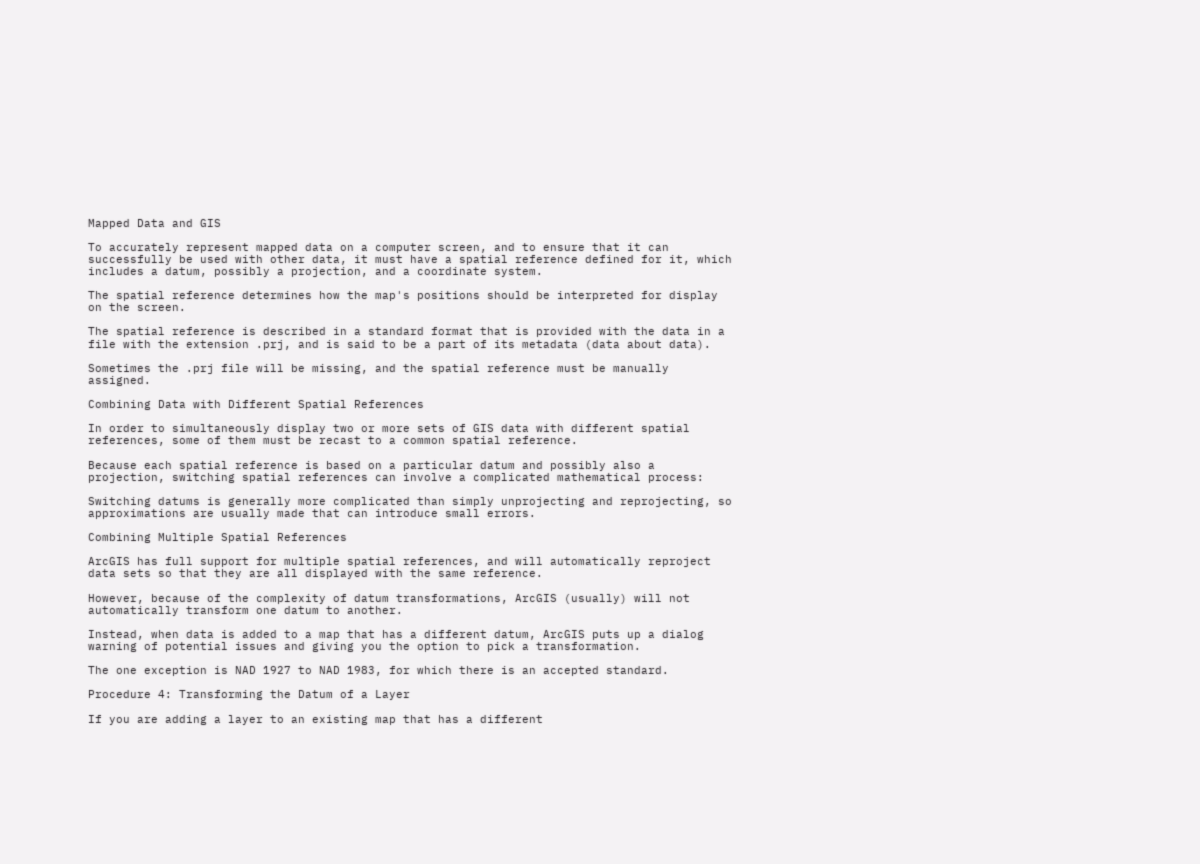Mapped Data and GIS

To accurately represent mapped data on a computer screen, and to ensure that it can successfully be used with other data, it must have a spatial reference defined for it, which includes a datum, possibly a projection, and a coordinate system.

The spatial reference determines how the map's positions should be interpreted for display on the screen.

The spatial reference is described in a standard format that is provided with the data in a file with the extension .prj, and is said to be a part of its metadata (data about data).

Sometimes the .prj file will be missing, and the spatial reference must be manually assigned.

Combining Data with Different Spatial References

In order to simultaneously display two or more sets of GIS data with different spatial references, some of them must be recast to a common spatial reference.

Because each spatial reference is based on a particular datum and possibly also a projection, switching spatial references can involve a complicated mathematical process:

Switching datums is generally more complicated than simply unprojecting and reprojecting, so approximations are usually made that can introduce small errors.

Combining Multiple Spatial References

ArcGIS has full support for multiple spatial references, and will automatically reproject data sets so that they are all displayed with the same reference.

However, because of the complexity of datum transformations, ArcGIS (usually) will not automatically transform one datum to another.

Instead, when data is added to a map that has a different datum, ArcGIS puts up a dialog warning of potential issues and giving you the option to pick a transformation.

The one exception is NAD 1927 to NAD 1983, for which there is an accepted standard.

Procedure 4: Transforming the Datum of a Layer

If you are adding a layer to an existing map that has a different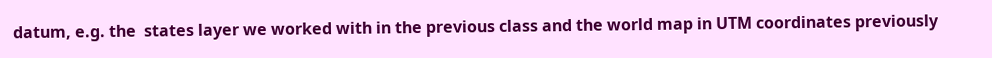datum, e.g. the  states layer we worked with in the previous class and the world map in UTM coordinates previously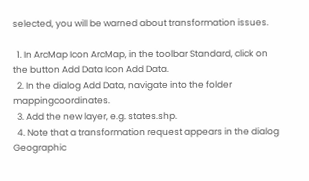selected, you will be warned about transformation issues.

  1. In ArcMap Icon ArcMap, in the toolbar Standard, click on the button Add Data Icon Add Data.
  2. In the dialog Add Data, navigate into the folder  mappingcoordinates.
  3. Add the new layer, e.g. states.shp.
  4. Note that a transformation request appears in the dialog Geographic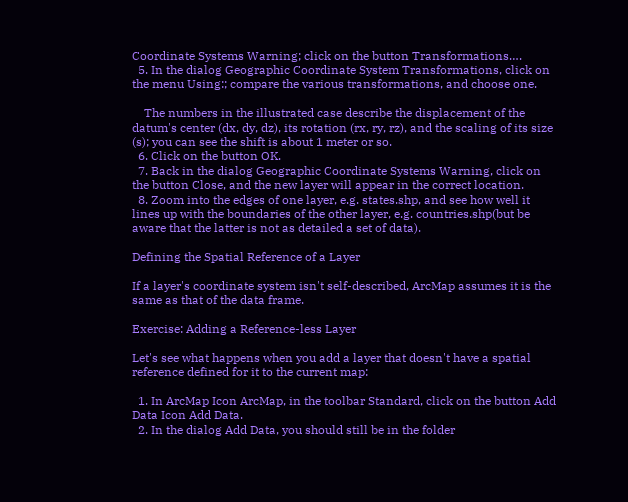Coordinate Systems Warning; click on the button Transformations….
  5. In the dialog Geographic Coordinate System Transformations, click on the menu Using:; compare the various transformations, and choose one.

    The numbers in the illustrated case describe the displacement of the datum's center (dx, dy, dz), its rotation (rx, ry, rz), and the scaling of its size (s); you can see the shift is about 1 meter or so.
  6. Click on the button OK.
  7. Back in the dialog Geographic Coordinate Systems Warning, click on the button Close, and the new layer will appear in the correct location.
  8. Zoom into the edges of one layer, e.g. states.shp, and see how well it lines up with the boundaries of the other layer, e.g. countries.shp(but be aware that the latter is not as detailed a set of data).

Defining the Spatial Reference of a Layer

If a layer's coordinate system isn't self-described, ArcMap assumes it is the same as that of the data frame.

Exercise: Adding a Reference-less Layer

Let's see what happens when you add a layer that doesn't have a spatial reference defined for it to the current map:

  1. In ArcMap Icon ArcMap, in the toolbar Standard, click on the button Add Data Icon Add Data.
  2. In the dialog Add Data, you should still be in the folder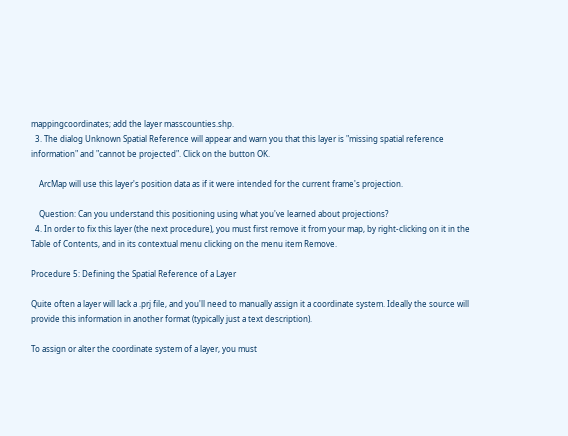mappingcoordinates; add the layer masscounties.shp.
  3. The dialog Unknown Spatial Reference will appear and warn you that this layer is "missing spatial reference information" and "cannot be projected". Click on the button OK.

    ArcMap will use this layer's position data as if it were intended for the current frame's projection.

    Question: Can you understand this positioning using what you've learned about projections?
  4. In order to fix this layer (the next procedure), you must first remove it from your map, by right-clicking on it in the Table of Contents, and in its contextual menu clicking on the menu item Remove.

Procedure 5: Defining the Spatial Reference of a Layer

Quite often a layer will lack a .prj file, and you'll need to manually assign it a coordinate system. Ideally the source will provide this information in another format (typically just a text description).

To assign or alter the coordinate system of a layer, you must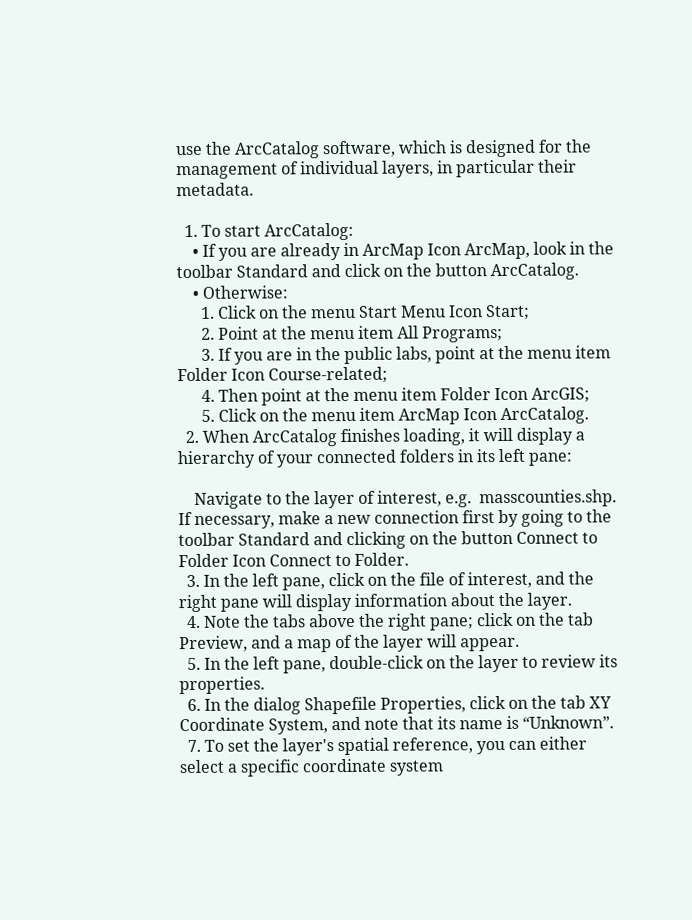use the ArcCatalog software, which is designed for the management of individual layers, in particular their metadata.

  1. To start ArcCatalog:
    • If you are already in ArcMap Icon ArcMap, look in the toolbar Standard and click on the button ArcCatalog.
    • Otherwise:
      1. Click on the menu Start Menu Icon Start;
      2. Point at the menu item All Programs;
      3. If you are in the public labs, point at the menu item Folder Icon Course-related;
      4. Then point at the menu item Folder Icon ArcGIS;
      5. Click on the menu item ArcMap Icon ArcCatalog.
  2. When ArcCatalog finishes loading, it will display a hierarchy of your connected folders in its left pane:

    Navigate to the layer of interest, e.g.  masscounties.shp. If necessary, make a new connection first by going to the toolbar Standard and clicking on the button Connect to Folder Icon Connect to Folder.
  3. In the left pane, click on the file of interest, and the right pane will display information about the layer.
  4. Note the tabs above the right pane; click on the tab Preview, and a map of the layer will appear.
  5. In the left pane, double-click on the layer to review its properties.
  6. In the dialog Shapefile Properties, click on the tab XY Coordinate System, and note that its name is “Unknown”.
  7. To set the layer's spatial reference, you can either select a specific coordinate system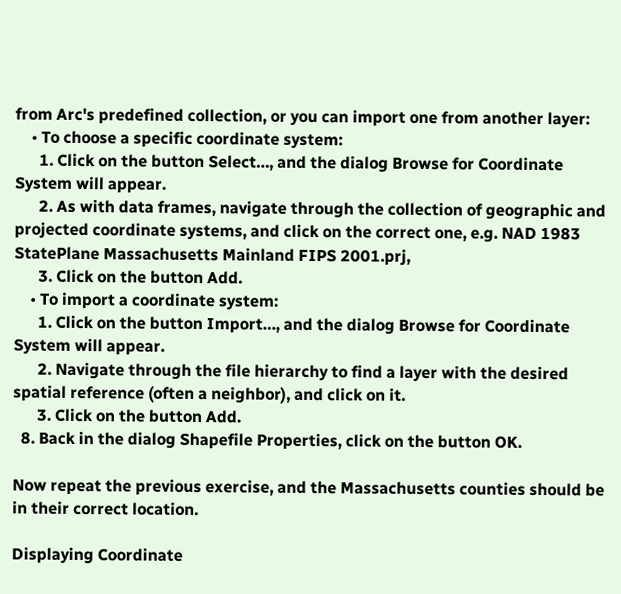from Arc's predefined collection, or you can import one from another layer:
    • To choose a specific coordinate system:
      1. Click on the button Select…, and the dialog Browse for Coordinate System will appear.
      2. As with data frames, navigate through the collection of geographic and projected coordinate systems, and click on the correct one, e.g. NAD 1983 StatePlane Massachusetts Mainland FIPS 2001.prj,
      3. Click on the button Add.
    • To import a coordinate system:
      1. Click on the button Import…, and the dialog Browse for Coordinate System will appear.
      2. Navigate through the file hierarchy to find a layer with the desired spatial reference (often a neighbor), and click on it.
      3. Click on the button Add.
  8. Back in the dialog Shapefile Properties, click on the button OK.

Now repeat the previous exercise, and the Massachusetts counties should be in their correct location.

Displaying Coordinate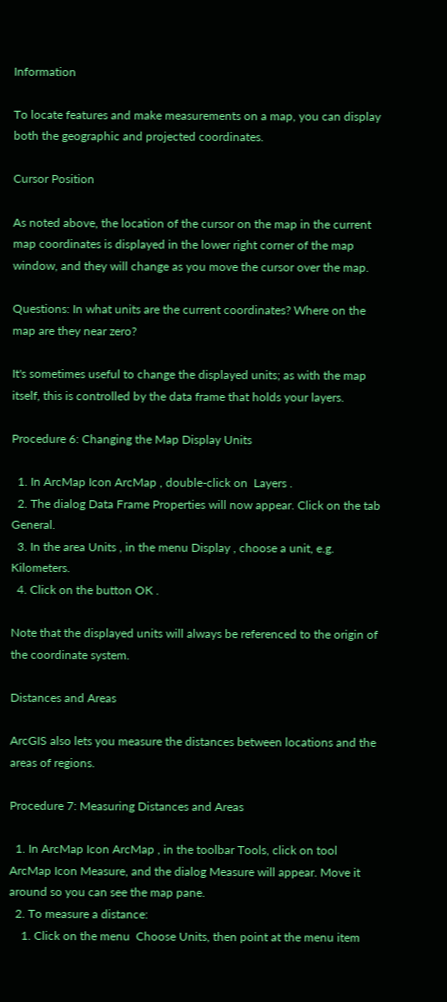Information

To locate features and make measurements on a map, you can display both the geographic and projected coordinates.

Cursor Position

As noted above, the location of the cursor on the map in the current map coordinates is displayed in the lower right corner of the map window, and they will change as you move the cursor over the map.

Questions: In what units are the current coordinates? Where on the map are they near zero?

It's sometimes useful to change the displayed units; as with the map itself, this is controlled by the data frame that holds your layers.

Procedure 6: Changing the Map Display Units

  1. In ArcMap Icon ArcMap , double-click on  Layers .
  2. The dialog Data Frame Properties will now appear. Click on the tab General.
  3. In the area Units , in the menu Display , choose a unit, e.g. Kilometers.
  4. Click on the button OK .

Note that the displayed units will always be referenced to the origin of the coordinate system.

Distances and Areas

ArcGIS also lets you measure the distances between locations and the areas of regions.

Procedure 7: Measuring Distances and Areas

  1. In ArcMap Icon ArcMap , in the toolbar Tools, click on tool ArcMap Icon Measure, and the dialog Measure will appear. Move it around so you can see the map pane.
  2. To measure a distance:
    1. Click on the menu  Choose Units, then point at the menu item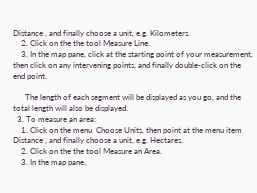Distance , and finally choose a unit, e.g. Kilometers.
    2. Click on the the tool Measure Line.
    3. In the map pane, click at the starting point of your measurement, then click on any intervening points, and finally double-click on the end point.

      The length of each segment will be displayed as you go, and the total length will also be displayed.
  3. To measure an area:
    1. Click on the menu  Choose Units, then point at the menu item Distance , and finally choose a unit, e.g. Hectares.
    2. Click on the the tool Measure an Area.
    3. In the map pane,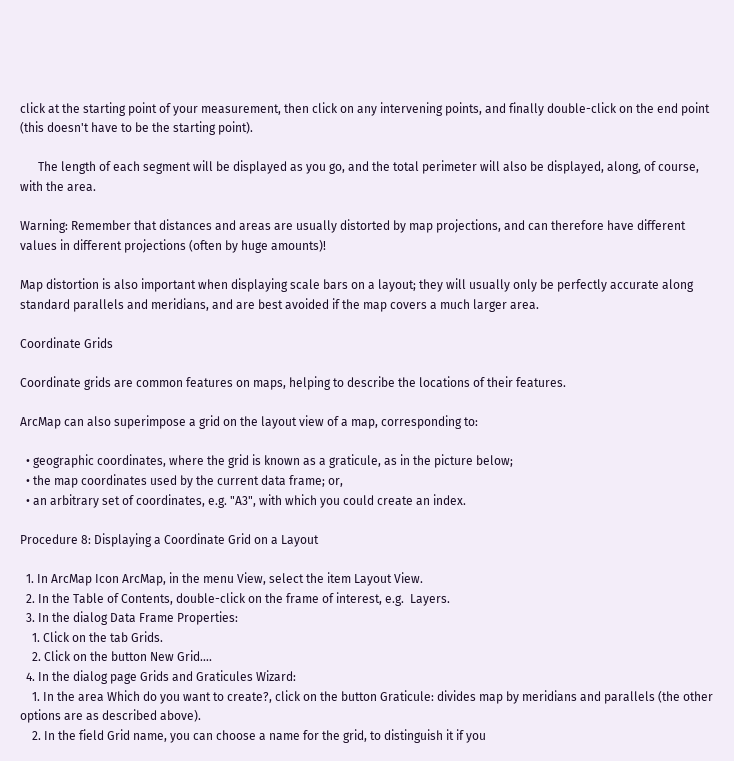click at the starting point of your measurement, then click on any intervening points, and finally double-click on the end point (this doesn't have to be the starting point).

      The length of each segment will be displayed as you go, and the total perimeter will also be displayed, along, of course, with the area.

Warning: Remember that distances and areas are usually distorted by map projections, and can therefore have different values in different projections (often by huge amounts)!

Map distortion is also important when displaying scale bars on a layout; they will usually only be perfectly accurate along standard parallels and meridians, and are best avoided if the map covers a much larger area.

Coordinate Grids

Coordinate grids are common features on maps, helping to describe the locations of their features.

ArcMap can also superimpose a grid on the layout view of a map, corresponding to:

  • geographic coordinates, where the grid is known as a graticule, as in the picture below;
  • the map coordinates used by the current data frame; or,
  • an arbitrary set of coordinates, e.g. "A3", with which you could create an index.

Procedure 8: Displaying a Coordinate Grid on a Layout

  1. In ArcMap Icon ArcMap, in the menu View, select the item Layout View.
  2. In the Table of Contents, double-click on the frame of interest, e.g.  Layers.
  3. In the dialog Data Frame Properties:
    1. Click on the tab Grids.
    2. Click on the button New Grid….
  4. In the dialog page Grids and Graticules Wizard:
    1. In the area Which do you want to create?, click on the button Graticule: divides map by meridians and parallels (the other options are as described above).
    2. In the field Grid name, you can choose a name for the grid, to distinguish it if you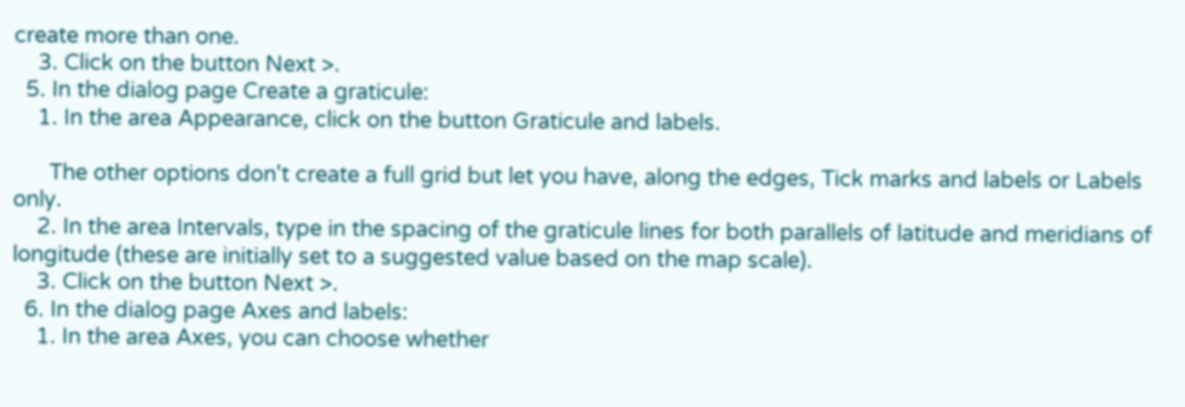create more than one.
    3. Click on the button Next >.
  5. In the dialog page Create a graticule:
    1. In the area Appearance, click on the button Graticule and labels.

      The other options don't create a full grid but let you have, along the edges, Tick marks and labels or Labels only.
    2. In the area Intervals, type in the spacing of the graticule lines for both parallels of latitude and meridians of longitude (these are initially set to a suggested value based on the map scale).
    3. Click on the button Next >.
  6. In the dialog page Axes and labels:
    1. In the area Axes, you can choose whether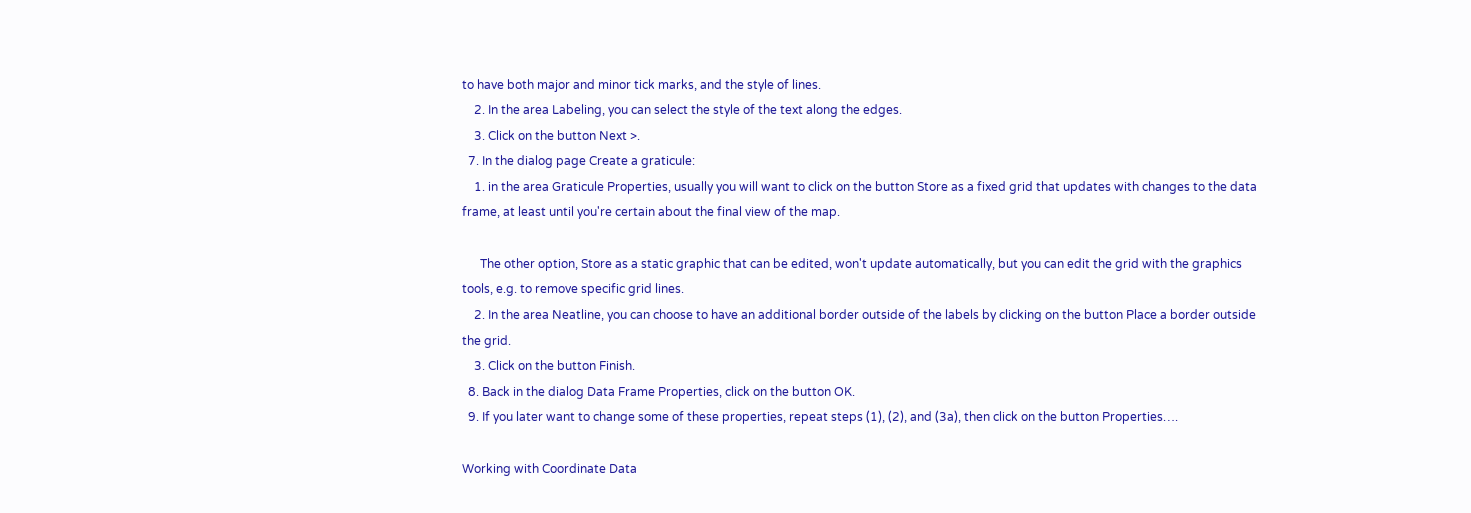to have both major and minor tick marks, and the style of lines.
    2. In the area Labeling, you can select the style of the text along the edges.
    3. Click on the button Next >.
  7. In the dialog page Create a graticule:
    1. in the area Graticule Properties, usually you will want to click on the button Store as a fixed grid that updates with changes to the data frame, at least until you're certain about the final view of the map.

      The other option, Store as a static graphic that can be edited, won't update automatically, but you can edit the grid with the graphics tools, e.g. to remove specific grid lines.
    2. In the area Neatline, you can choose to have an additional border outside of the labels by clicking on the button Place a border outside the grid.
    3. Click on the button Finish.
  8. Back in the dialog Data Frame Properties, click on the button OK.
  9. If you later want to change some of these properties, repeat steps (1), (2), and (3a), then click on the button Properties….

Working with Coordinate Data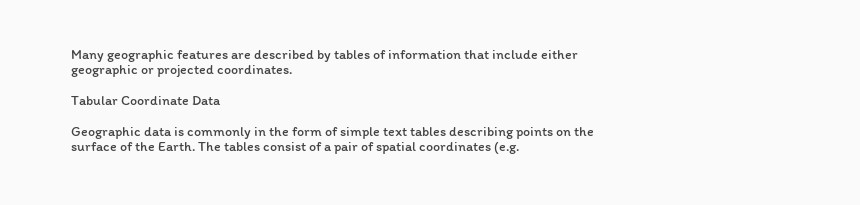Many geographic features are described by tables of information that include either geographic or projected coordinates.

Tabular Coordinate Data

Geographic data is commonly in the form of simple text tables describing points on the surface of the Earth. The tables consist of a pair of spatial coordinates (e.g.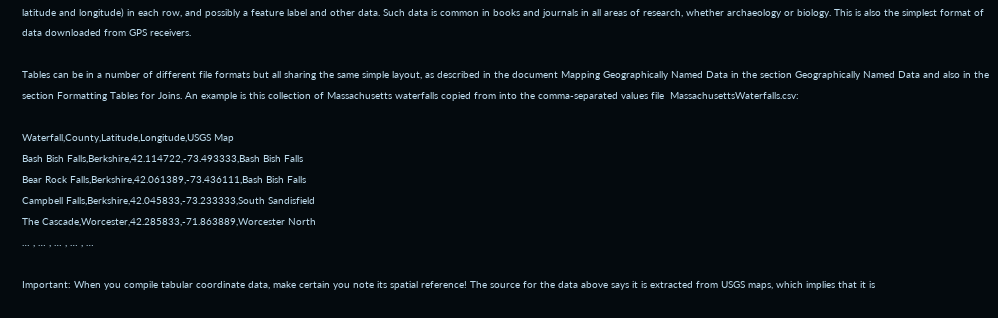latitude and longitude) in each row, and possibly a feature label and other data. Such data is common in books and journals in all areas of research, whether archaeology or biology. This is also the simplest format of data downloaded from GPS receivers.

Tables can be in a number of different file formats but all sharing the same simple layout, as described in the document Mapping Geographically Named Data in the section Geographically Named Data and also in the section Formatting Tables for Joins. An example is this collection of Massachusetts waterfalls copied from into the comma-separated values file  MassachusettsWaterfalls.csv:

Waterfall,County,Latitude,Longitude,USGS Map
Bash Bish Falls,Berkshire,42.114722,-73.493333,Bash Bish Falls
Bear Rock Falls,Berkshire,42.061389,-73.436111,Bash Bish Falls
Campbell Falls,Berkshire,42.045833,-73.233333,South Sandisfield
The Cascade,Worcester,42.285833,-71.863889,Worcester North
… , … , … , … , …

Important: When you compile tabular coordinate data, make certain you note its spatial reference! The source for the data above says it is extracted from USGS maps, which implies that it is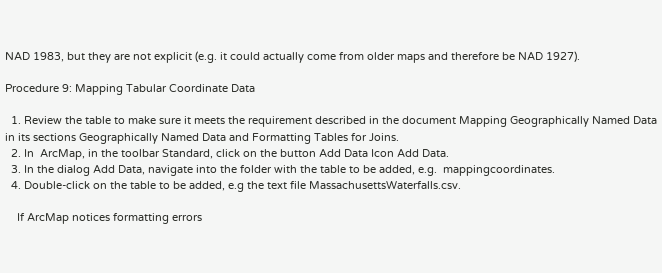NAD 1983, but they are not explicit (e.g. it could actually come from older maps and therefore be NAD 1927).

Procedure 9: Mapping Tabular Coordinate Data

  1. Review the table to make sure it meets the requirement described in the document Mapping Geographically Named Data in its sections Geographically Named Data and Formatting Tables for Joins.
  2. In  ArcMap, in the toolbar Standard, click on the button Add Data Icon Add Data.
  3. In the dialog Add Data, navigate into the folder with the table to be added, e.g.  mappingcoordinates.
  4. Double-click on the table to be added, e.g the text file MassachusettsWaterfalls.csv.

    If ArcMap notices formatting errors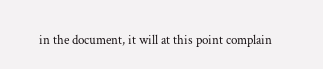in the document, it will at this point complain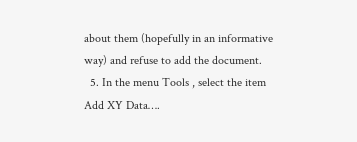about them (hopefully in an informative way) and refuse to add the document.
  5. In the menu Tools , select the item Add XY Data….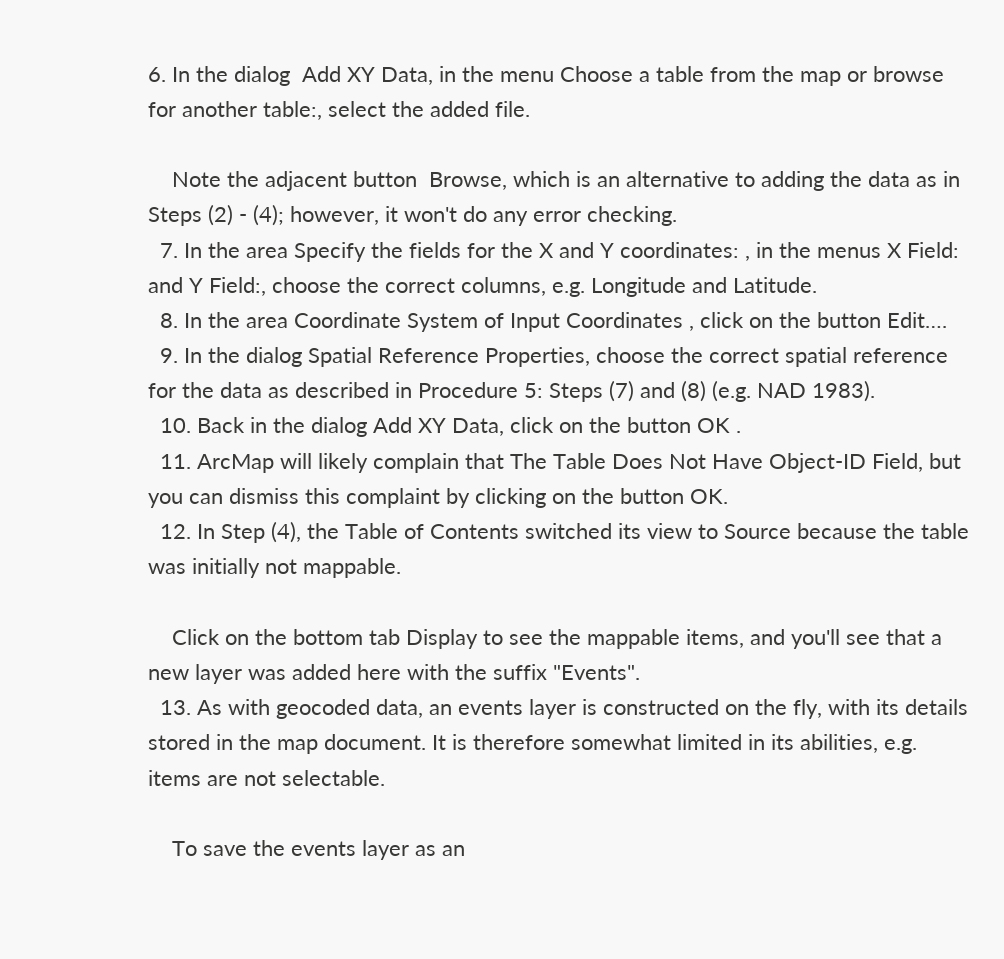6. In the dialog  Add XY Data, in the menu Choose a table from the map or browse for another table:, select the added file.

    Note the adjacent button  Browse, which is an alternative to adding the data as in Steps (2) - (4); however, it won't do any error checking.
  7. In the area Specify the fields for the X and Y coordinates: , in the menus X Field: and Y Field:, choose the correct columns, e.g. Longitude and Latitude.
  8. In the area Coordinate System of Input Coordinates , click on the button Edit….
  9. In the dialog Spatial Reference Properties, choose the correct spatial reference for the data as described in Procedure 5: Steps (7) and (8) (e.g. NAD 1983).
  10. Back in the dialog Add XY Data, click on the button OK .
  11. ArcMap will likely complain that The Table Does Not Have Object-ID Field, but you can dismiss this complaint by clicking on the button OK.
  12. In Step (4), the Table of Contents switched its view to Source because the table was initially not mappable.

    Click on the bottom tab Display to see the mappable items, and you'll see that a new layer was added here with the suffix "Events".
  13. As with geocoded data, an events layer is constructed on the fly, with its details stored in the map document. It is therefore somewhat limited in its abilities, e.g. items are not selectable.

    To save the events layer as an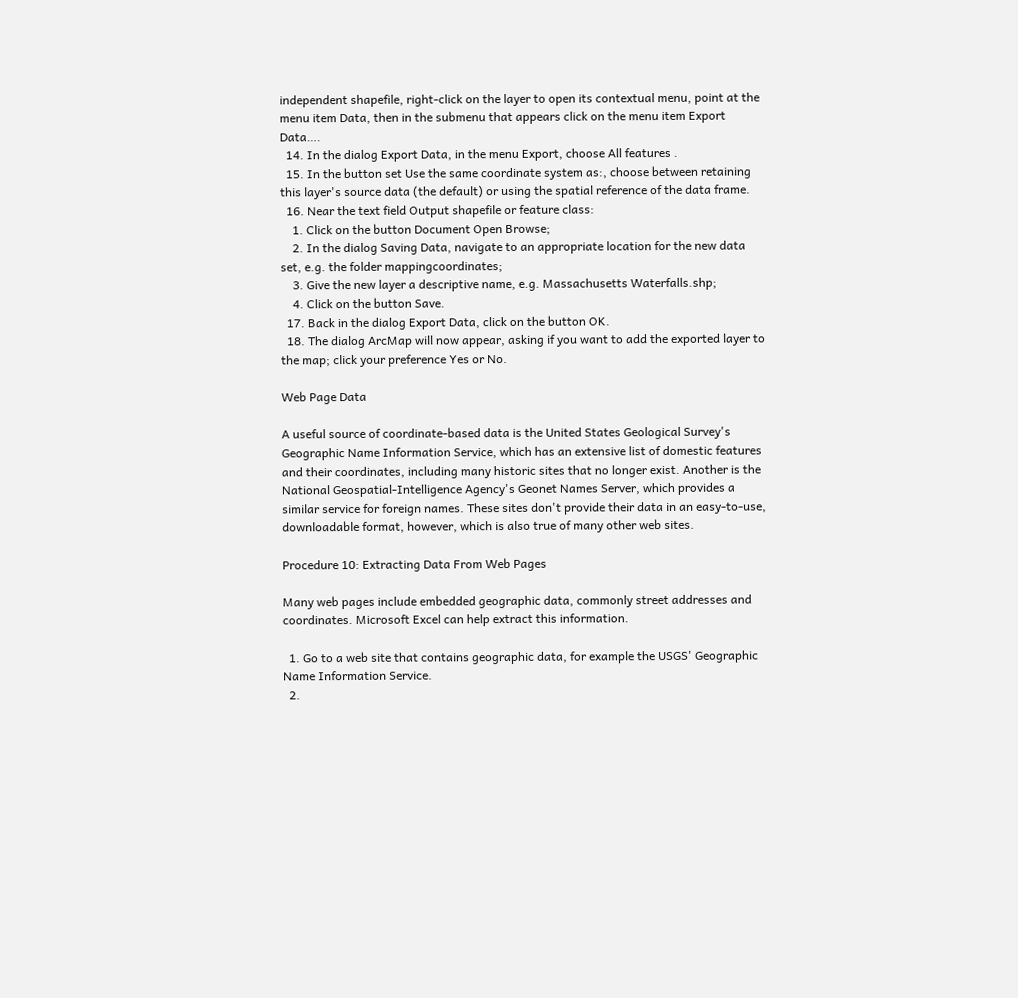independent shapefile, right-click on the layer to open its contextual menu, point at the menu item Data, then in the submenu that appears click on the menu item Export Data….
  14. In the dialog Export Data, in the menu Export, choose All features .
  15. In the button set Use the same coordinate system as:, choose between retaining this layer's source data (the default) or using the spatial reference of the data frame.
  16. Near the text field Output shapefile or feature class:
    1. Click on the button Document Open Browse;
    2. In the dialog Saving Data, navigate to an appropriate location for the new data set, e.g. the folder mappingcoordinates;
    3. Give the new layer a descriptive name, e.g. Massachusetts Waterfalls.shp;
    4. Click on the button Save.
  17. Back in the dialog Export Data, click on the button OK.
  18. The dialog ArcMap will now appear, asking if you want to add the exported layer to the map; click your preference Yes or No.

Web Page Data

A useful source of coordinate-based data is the United States Geological Survey's Geographic Name Information Service, which has an extensive list of domestic features and their coordinates, including many historic sites that no longer exist. Another is the National Geospatial-Intelligence Agency's Geonet Names Server, which provides a similar service for foreign names. These sites don't provide their data in an easy-to-use, downloadable format, however, which is also true of many other web sites.

Procedure 10: Extracting Data From Web Pages

Many web pages include embedded geographic data, commonly street addresses and coordinates. Microsoft Excel can help extract this information.

  1. Go to a web site that contains geographic data, for example the USGS' Geographic Name Information Service.
  2.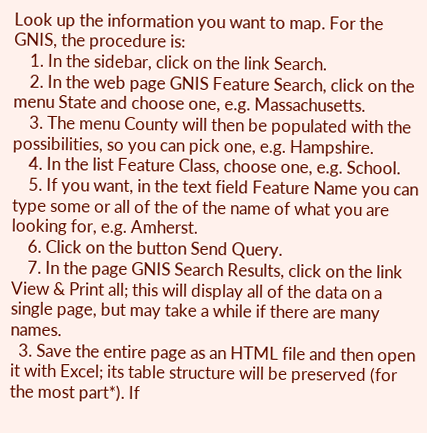Look up the information you want to map. For the GNIS, the procedure is:
    1. In the sidebar, click on the link Search.
    2. In the web page GNIS Feature Search, click on the menu State and choose one, e.g. Massachusetts.
    3. The menu County will then be populated with the possibilities, so you can pick one, e.g. Hampshire.
    4. In the list Feature Class, choose one, e.g. School.
    5. If you want, in the text field Feature Name you can type some or all of the of the name of what you are looking for, e.g. Amherst.
    6. Click on the button Send Query.
    7. In the page GNIS Search Results, click on the link View & Print all; this will display all of the data on a single page, but may take a while if there are many names.
  3. Save the entire page as an HTML file and then open it with Excel; its table structure will be preserved (for the most part*). If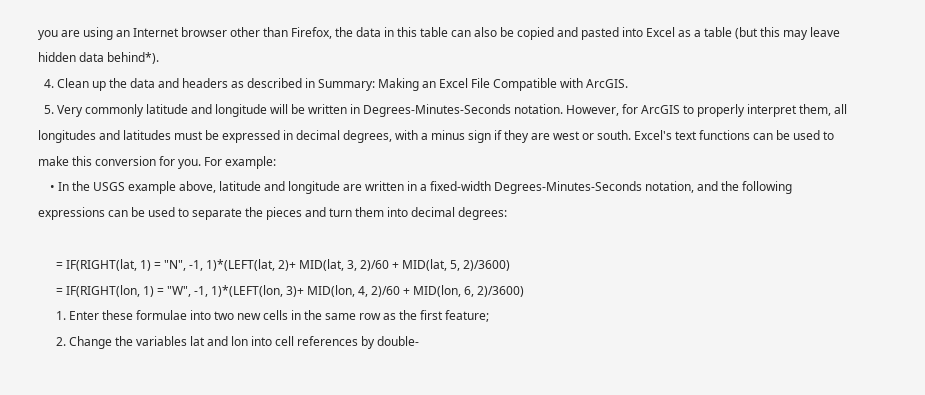you are using an Internet browser other than Firefox, the data in this table can also be copied and pasted into Excel as a table (but this may leave hidden data behind*).
  4. Clean up the data and headers as described in Summary: Making an Excel File Compatible with ArcGIS.
  5. Very commonly latitude and longitude will be written in Degrees-Minutes-Seconds notation. However, for ArcGIS to properly interpret them, all longitudes and latitudes must be expressed in decimal degrees, with a minus sign if they are west or south. Excel's text functions can be used to make this conversion for you. For example:
    • In the USGS example above, latitude and longitude are written in a fixed-width Degrees-Minutes-Seconds notation, and the following expressions can be used to separate the pieces and turn them into decimal degrees:

      = IF(RIGHT(lat, 1) = "N", -1, 1)*(LEFT(lat, 2)+ MID(lat, 3, 2)/60 + MID(lat, 5, 2)/3600)
      = IF(RIGHT(lon, 1) = "W", -1, 1)*(LEFT(lon, 3)+ MID(lon, 4, 2)/60 + MID(lon, 6, 2)/3600)
      1. Enter these formulae into two new cells in the same row as the first feature;
      2. Change the variables lat and lon into cell references by double-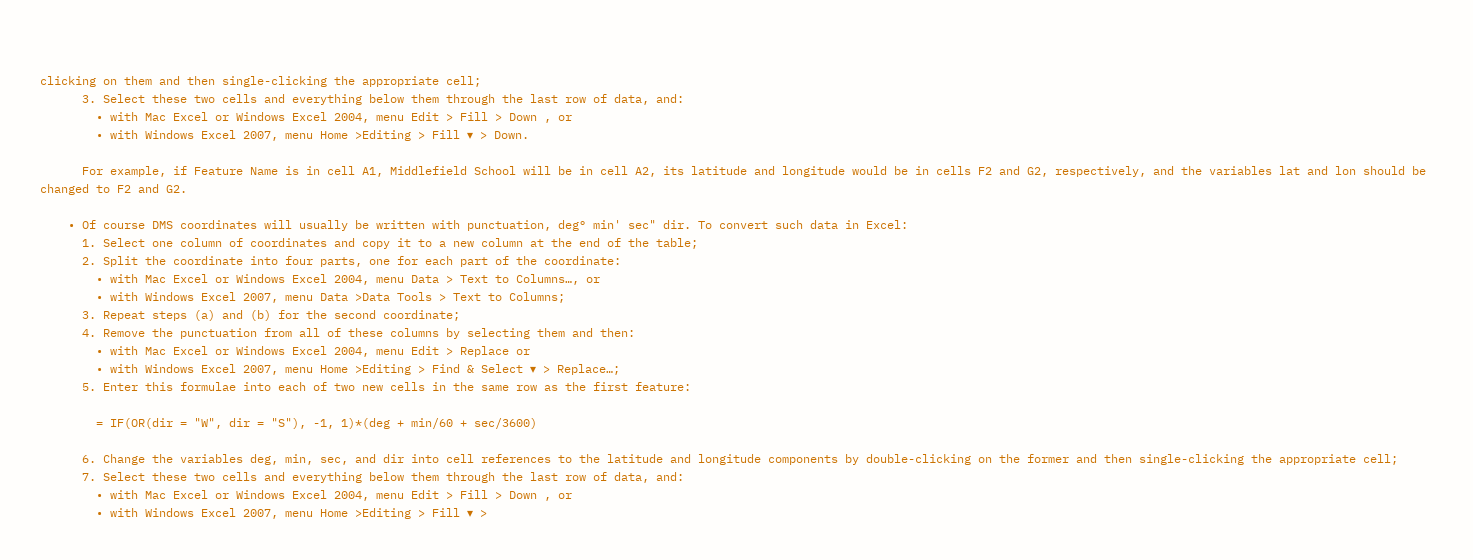clicking on them and then single-clicking the appropriate cell;
      3. Select these two cells and everything below them through the last row of data, and:
        • with Mac Excel or Windows Excel 2004, menu Edit > Fill > Down , or
        • with Windows Excel 2007, menu Home >Editing > Fill ▾ > Down.

      For example, if Feature Name is in cell A1, Middlefield School will be in cell A2, its latitude and longitude would be in cells F2 and G2, respectively, and the variables lat and lon should be changed to F2 and G2.

    • Of course DMS coordinates will usually be written with punctuation, deg° min' sec" dir. To convert such data in Excel:
      1. Select one column of coordinates and copy it to a new column at the end of the table;
      2. Split the coordinate into four parts, one for each part of the coordinate:
        • with Mac Excel or Windows Excel 2004, menu Data > Text to Columns…, or
        • with Windows Excel 2007, menu Data >Data Tools > Text to Columns;
      3. Repeat steps (a) and (b) for the second coordinate;
      4. Remove the punctuation from all of these columns by selecting them and then:
        • with Mac Excel or Windows Excel 2004, menu Edit > Replace or
        • with Windows Excel 2007, menu Home >Editing > Find & Select ▾ > Replace…;
      5. Enter this formulae into each of two new cells in the same row as the first feature:

        = IF(OR(dir = "W", dir = "S"), -1, 1)*(deg + min/60 + sec/3600)

      6. Change the variables deg, min, sec, and dir into cell references to the latitude and longitude components by double-clicking on the former and then single-clicking the appropriate cell;
      7. Select these two cells and everything below them through the last row of data, and:
        • with Mac Excel or Windows Excel 2004, menu Edit > Fill > Down , or
        • with Windows Excel 2007, menu Home >Editing > Fill ▾ >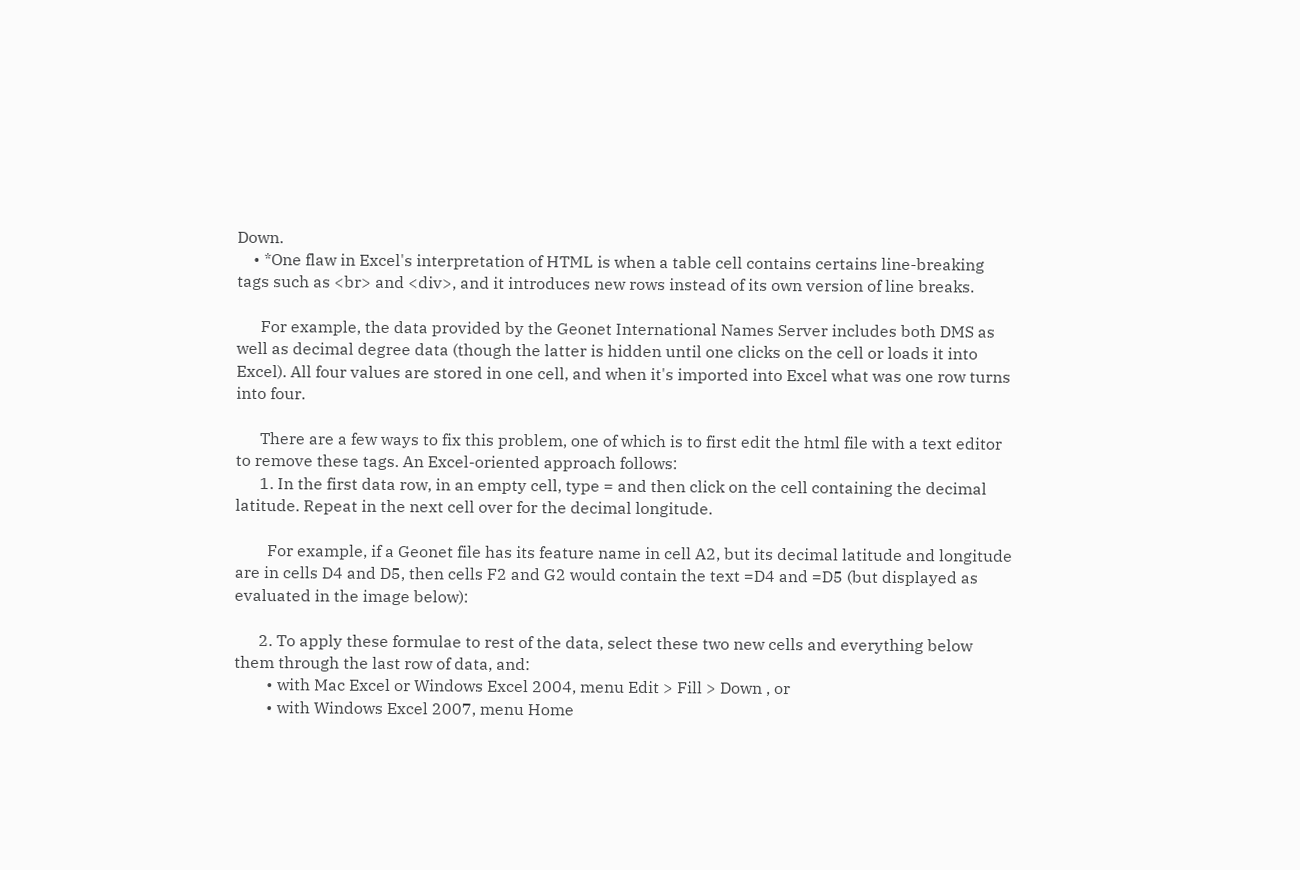Down.
    • *One flaw in Excel's interpretation of HTML is when a table cell contains certains line-breaking tags such as <br> and <div>, and it introduces new rows instead of its own version of line breaks.

      For example, the data provided by the Geonet International Names Server includes both DMS as well as decimal degree data (though the latter is hidden until one clicks on the cell or loads it into Excel). All four values are stored in one cell, and when it's imported into Excel what was one row turns into four.

      There are a few ways to fix this problem, one of which is to first edit the html file with a text editor to remove these tags. An Excel-oriented approach follows:
      1. In the first data row, in an empty cell, type = and then click on the cell containing the decimal latitude. Repeat in the next cell over for the decimal longitude.

        For example, if a Geonet file has its feature name in cell A2, but its decimal latitude and longitude are in cells D4 and D5, then cells F2 and G2 would contain the text =D4 and =D5 (but displayed as evaluated in the image below):

      2. To apply these formulae to rest of the data, select these two new cells and everything below them through the last row of data, and:
        • with Mac Excel or Windows Excel 2004, menu Edit > Fill > Down , or
        • with Windows Excel 2007, menu Home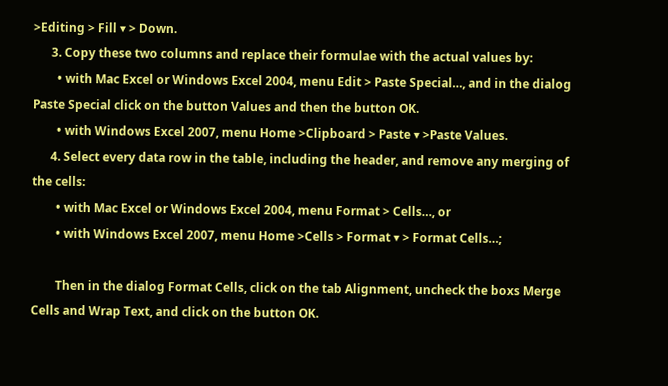>Editing > Fill ▾ > Down.
      3. Copy these two columns and replace their formulae with the actual values by:
        • with Mac Excel or Windows Excel 2004, menu Edit > Paste Special…, and in the dialog Paste Special click on the button Values and then the button OK.
        • with Windows Excel 2007, menu Home >Clipboard > Paste ▾ >Paste Values.
      4. Select every data row in the table, including the header, and remove any merging of the cells:
        • with Mac Excel or Windows Excel 2004, menu Format > Cells…, or
        • with Windows Excel 2007, menu Home >Cells > Format ▾ > Format Cells…;

        Then in the dialog Format Cells, click on the tab Alignment, uncheck the boxs Merge Cells and Wrap Text, and click on the button OK.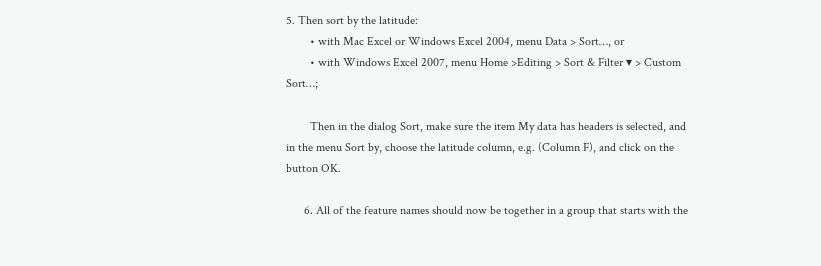5. Then sort by the latitude:
        • with Mac Excel or Windows Excel 2004, menu Data > Sort…, or
        • with Windows Excel 2007, menu Home >Editing > Sort & Filter ▾ > Custom Sort…;

        Then in the dialog Sort, make sure the item My data has headers is selected, and in the menu Sort by, choose the latitude column, e.g. (Column F), and click on the button OK.

      6. All of the feature names should now be together in a group that starts with the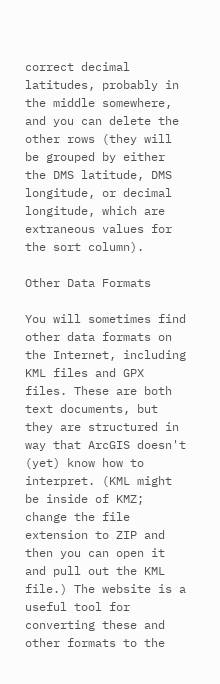correct decimal latitudes, probably in the middle somewhere, and you can delete the other rows (they will be grouped by either the DMS latitude, DMS longitude, or decimal longitude, which are extraneous values for the sort column).

Other Data Formats

You will sometimes find other data formats on the Internet, including KML files and GPX files. These are both text documents, but they are structured in way that ArcGIS doesn't (yet) know how to interpret. (KML might be inside of KMZ; change the file extension to ZIP and then you can open it and pull out the KML file.) The website is a useful tool for converting these and other formats to the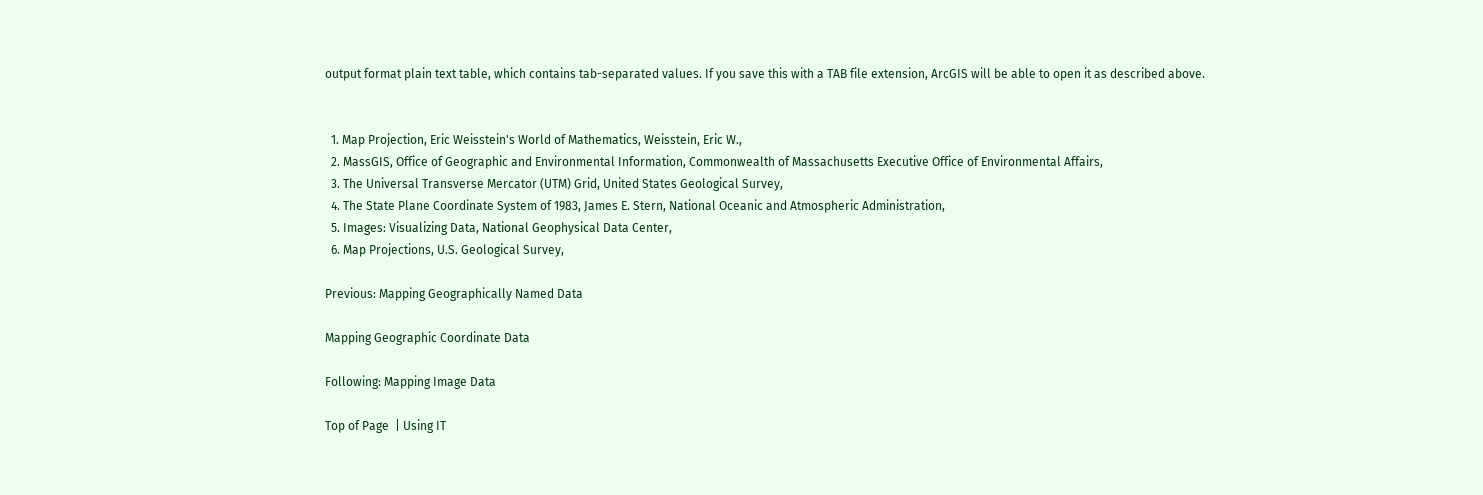output format plain text table, which contains tab-separated values. If you save this with a TAB file extension, ArcGIS will be able to open it as described above.


  1. Map Projection, Eric Weisstein's World of Mathematics, Weisstein, Eric W.,
  2. MassGIS, Office of Geographic and Environmental Information, Commonwealth of Massachusetts Executive Office of Environmental Affairs,
  3. The Universal Transverse Mercator (UTM) Grid, United States Geological Survey,
  4. The State Plane Coordinate System of 1983, James E. Stern, National Oceanic and Atmospheric Administration,
  5. Images: Visualizing Data, National Geophysical Data Center,
  6. Map Projections, U.S. Geological Survey,

Previous: Mapping Geographically Named Data

Mapping Geographic Coordinate Data

Following: Mapping Image Data

Top of Page  | Using IT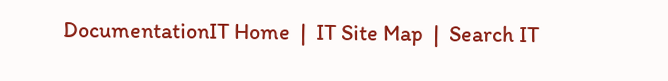DocumentationIT Home  |  IT Site Map  |  Search IT